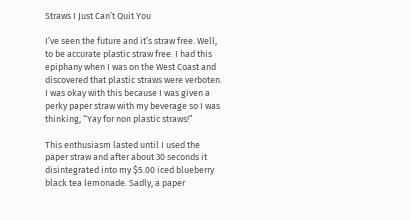Straws I Just Can’t Quit You

I’ve seen the future and it’s straw free. Well, to be accurate plastic straw free. I had this epiphany when I was on the West Coast and discovered that plastic straws were verboten. I was okay with this because I was given a perky paper straw with my beverage so I was thinking, “Yay for non plastic straws!”

This enthusiasm lasted until I used the paper straw and after about 30 seconds it disintegrated into my $5.00 iced blueberry black tea lemonade. Sadly, a paper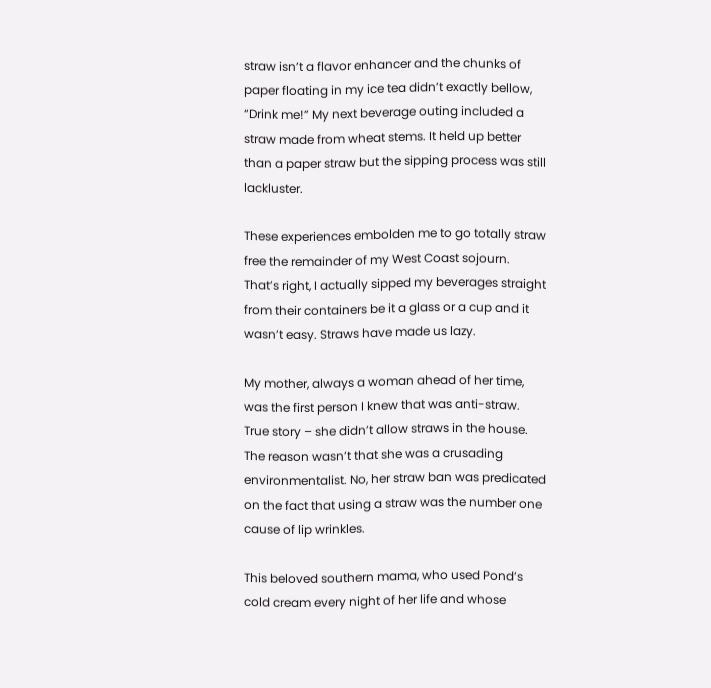straw isn’t a flavor enhancer and the chunks of paper floating in my ice tea didn’t exactly bellow, “Drink me!” My next beverage outing included a straw made from wheat stems. It held up better than a paper straw but the sipping process was still lackluster.

These experiences embolden me to go totally straw free the remainder of my West Coast sojourn. That’s right, I actually sipped my beverages straight from their containers be it a glass or a cup and it wasn’t easy. Straws have made us lazy.

My mother, always a woman ahead of her time, was the first person I knew that was anti-straw. True story – she didn’t allow straws in the house. The reason wasn’t that she was a crusading environmentalist. No, her straw ban was predicated on the fact that using a straw was the number one cause of lip wrinkles.

This beloved southern mama, who used Pond’s cold cream every night of her life and whose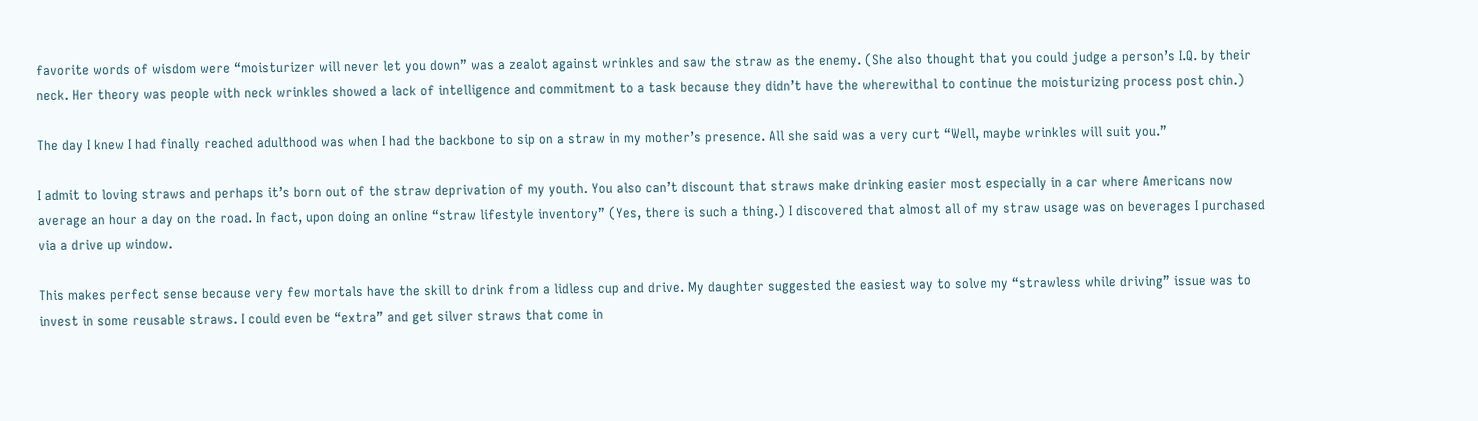favorite words of wisdom were “moisturizer will never let you down” was a zealot against wrinkles and saw the straw as the enemy. (She also thought that you could judge a person’s I.Q. by their neck. Her theory was people with neck wrinkles showed a lack of intelligence and commitment to a task because they didn’t have the wherewithal to continue the moisturizing process post chin.)

The day I knew I had finally reached adulthood was when I had the backbone to sip on a straw in my mother’s presence. All she said was a very curt “Well, maybe wrinkles will suit you.”

I admit to loving straws and perhaps it’s born out of the straw deprivation of my youth. You also can’t discount that straws make drinking easier most especially in a car where Americans now average an hour a day on the road. In fact, upon doing an online “straw lifestyle inventory” (Yes, there is such a thing.) I discovered that almost all of my straw usage was on beverages I purchased via a drive up window.

This makes perfect sense because very few mortals have the skill to drink from a lidless cup and drive. My daughter suggested the easiest way to solve my “strawless while driving” issue was to invest in some reusable straws. I could even be “extra” and get silver straws that come in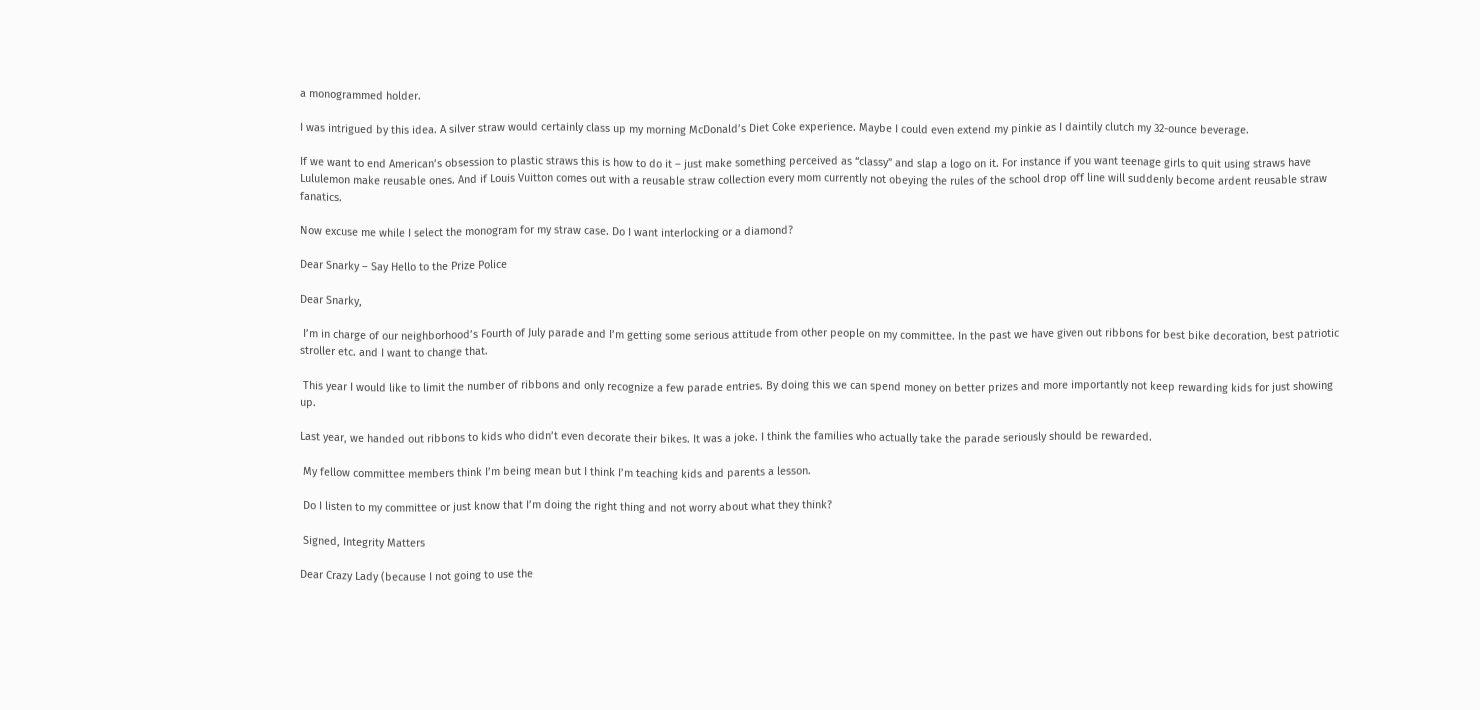a monogrammed holder.

I was intrigued by this idea. A silver straw would certainly class up my morning McDonald’s Diet Coke experience. Maybe I could even extend my pinkie as I daintily clutch my 32-ounce beverage.

If we want to end American’s obsession to plastic straws this is how to do it – just make something perceived as “classy” and slap a logo on it. For instance if you want teenage girls to quit using straws have Lululemon make reusable ones. And if Louis Vuitton comes out with a reusable straw collection every mom currently not obeying the rules of the school drop off line will suddenly become ardent reusable straw fanatics.

Now excuse me while I select the monogram for my straw case. Do I want interlocking or a diamond?

Dear Snarky – Say Hello to the Prize Police

Dear Snarky,

 I’m in charge of our neighborhood’s Fourth of July parade and I’m getting some serious attitude from other people on my committee. In the past we have given out ribbons for best bike decoration, best patriotic stroller etc. and I want to change that.

 This year I would like to limit the number of ribbons and only recognize a few parade entries. By doing this we can spend money on better prizes and more importantly not keep rewarding kids for just showing up.

Last year, we handed out ribbons to kids who didn’t even decorate their bikes. It was a joke. I think the families who actually take the parade seriously should be rewarded.

 My fellow committee members think I’m being mean but I think I’m teaching kids and parents a lesson.

 Do I listen to my committee or just know that I’m doing the right thing and not worry about what they think?

 Signed, Integrity Matters

Dear Crazy Lady (because I not going to use the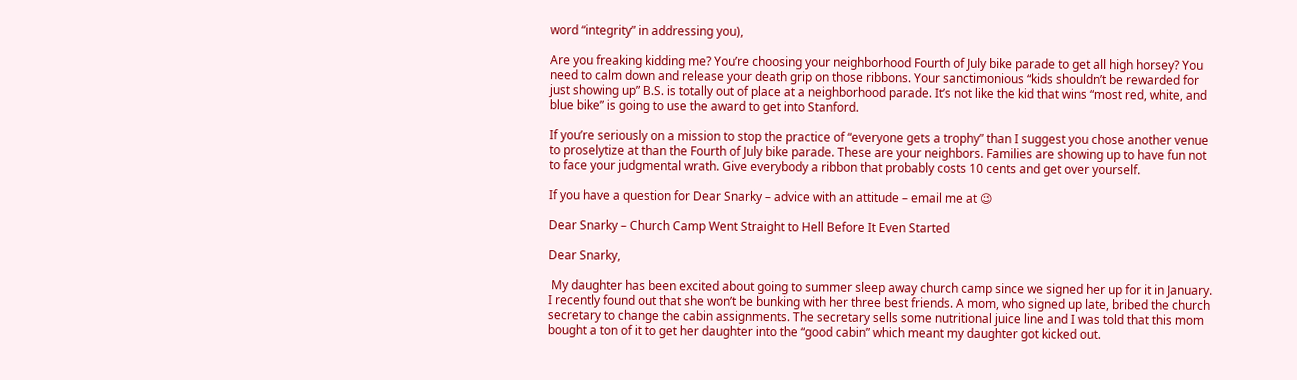word “integrity” in addressing you),

Are you freaking kidding me? You’re choosing your neighborhood Fourth of July bike parade to get all high horsey? You need to calm down and release your death grip on those ribbons. Your sanctimonious “kids shouldn’t be rewarded for just showing up” B.S. is totally out of place at a neighborhood parade. It’s not like the kid that wins “most red, white, and blue bike” is going to use the award to get into Stanford.

If you’re seriously on a mission to stop the practice of “everyone gets a trophy” than I suggest you chose another venue to proselytize at than the Fourth of July bike parade. These are your neighbors. Families are showing up to have fun not to face your judgmental wrath. Give everybody a ribbon that probably costs 10 cents and get over yourself.

If you have a question for Dear Snarky – advice with an attitude – email me at 😉

Dear Snarky – Church Camp Went Straight to Hell Before It Even Started

Dear Snarky,

 My daughter has been excited about going to summer sleep away church camp since we signed her up for it in January. I recently found out that she won’t be bunking with her three best friends. A mom, who signed up late, bribed the church secretary to change the cabin assignments. The secretary sells some nutritional juice line and I was told that this mom bought a ton of it to get her daughter into the “good cabin” which meant my daughter got kicked out.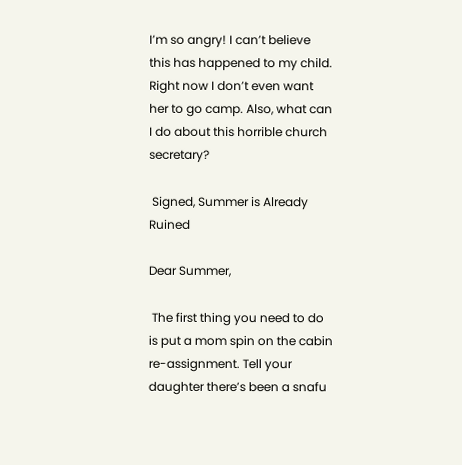I’m so angry! I can’t believe this has happened to my child. Right now I don’t even want her to go camp. Also, what can I do about this horrible church secretary?

 Signed, Summer is Already Ruined

Dear Summer,

 The first thing you need to do is put a mom spin on the cabin re-assignment. Tell your daughter there’s been a snafu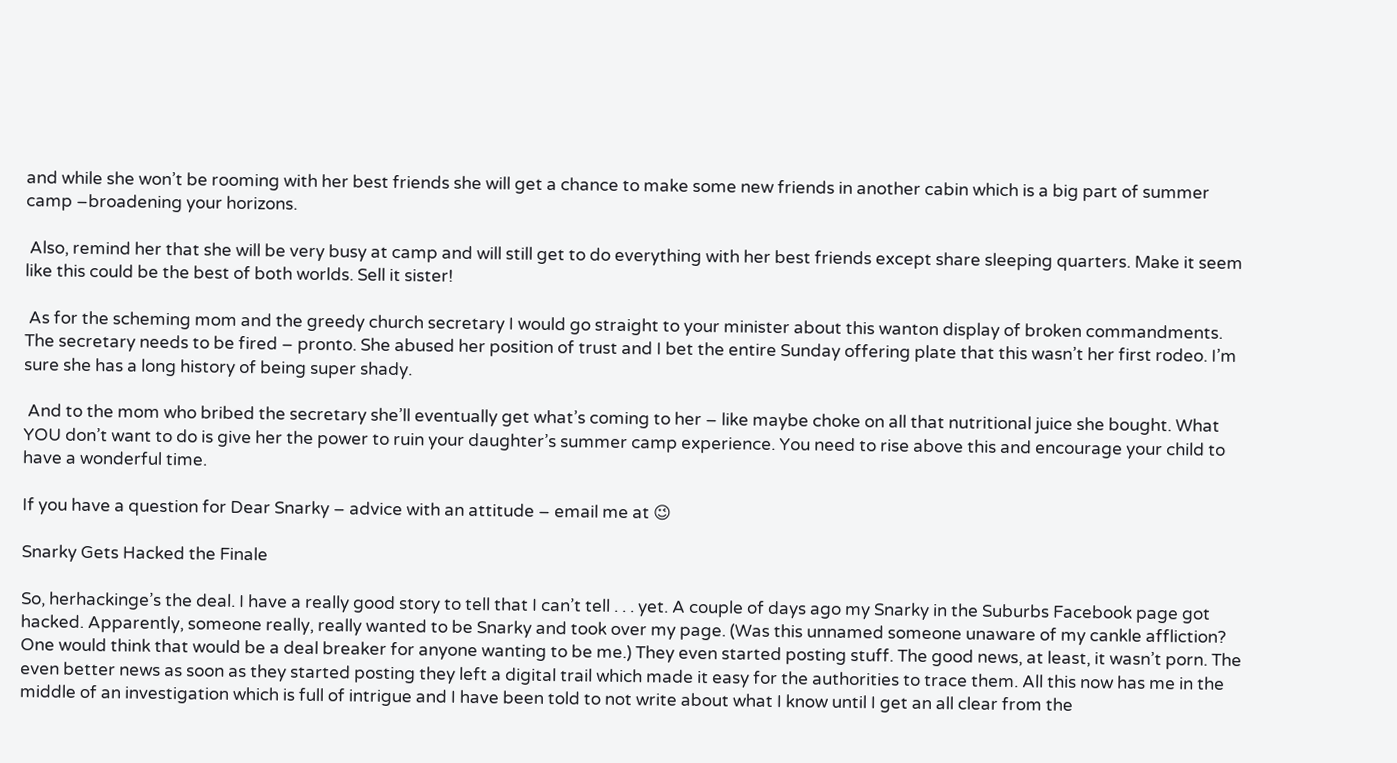and while she won’t be rooming with her best friends she will get a chance to make some new friends in another cabin which is a big part of summer camp –broadening your horizons.

 Also, remind her that she will be very busy at camp and will still get to do everything with her best friends except share sleeping quarters. Make it seem like this could be the best of both worlds. Sell it sister!

 As for the scheming mom and the greedy church secretary I would go straight to your minister about this wanton display of broken commandments. The secretary needs to be fired – pronto. She abused her position of trust and I bet the entire Sunday offering plate that this wasn’t her first rodeo. I’m sure she has a long history of being super shady.

 And to the mom who bribed the secretary she’ll eventually get what’s coming to her – like maybe choke on all that nutritional juice she bought. What YOU don’t want to do is give her the power to ruin your daughter’s summer camp experience. You need to rise above this and encourage your child to have a wonderful time.

If you have a question for Dear Snarky – advice with an attitude – email me at 😉

Snarky Gets Hacked the Finale

So, herhackinge’s the deal. I have a really good story to tell that I can’t tell . . . yet. A couple of days ago my Snarky in the Suburbs Facebook page got hacked. Apparently, someone really, really wanted to be Snarky and took over my page. (Was this unnamed someone unaware of my cankle affliction? One would think that would be a deal breaker for anyone wanting to be me.) They even started posting stuff. The good news, at least, it wasn’t porn. The even better news as soon as they started posting they left a digital trail which made it easy for the authorities to trace them. All this now has me in the middle of an investigation which is full of intrigue and I have been told to not write about what I know until I get an all clear from the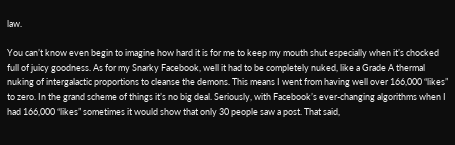law.

You can’t know even begin to imagine how hard it is for me to keep my mouth shut especially when it’s chocked full of juicy goodness. As for my Snarky Facebook, well it had to be completely nuked, like a Grade A thermal nuking of intergalactic proportions to cleanse the demons. This means I went from having well over 166,000 “likes” to zero. In the grand scheme of things it’s no big deal. Seriously, with Facebook’s ever-changing algorithms when I had 166,000 “likes” sometimes it would show that only 30 people saw a post. That said,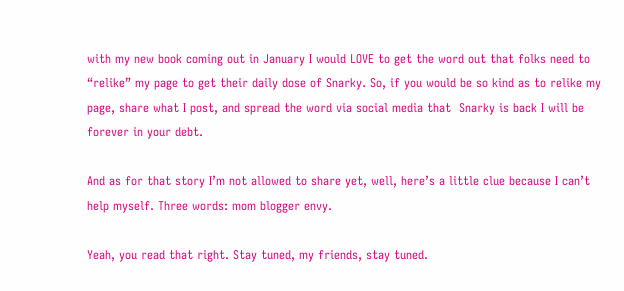with my new book coming out in January I would LOVE to get the word out that folks need to “relike” my page to get their daily dose of Snarky. So, if you would be so kind as to relike my page, share what I post, and spread the word via social media that  Snarky is back I will be forever in your debt.

And as for that story I’m not allowed to share yet, well, here’s a little clue because I can’t help myself. Three words: mom blogger envy.

Yeah, you read that right. Stay tuned, my friends, stay tuned.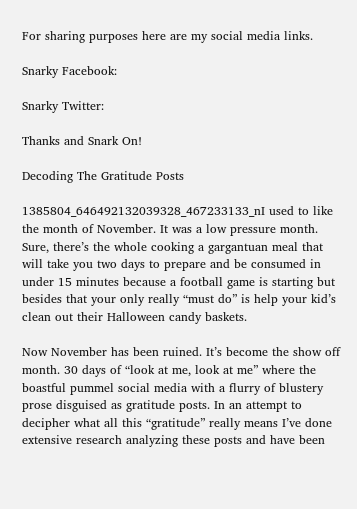For sharing purposes here are my social media links.

Snarky Facebook:

Snarky Twitter:

Thanks and Snark On!

Decoding The Gratitude Posts

1385804_646492132039328_467233133_nI used to like the month of November. It was a low pressure month. Sure, there’s the whole cooking a gargantuan meal that will take you two days to prepare and be consumed in under 15 minutes because a football game is starting but besides that your only really “must do” is help your kid’s clean out their Halloween candy baskets.

Now November has been ruined. It’s become the show off month. 30 days of “look at me, look at me” where the boastful pummel social media with a flurry of blustery prose disguised as gratitude posts. In an attempt to decipher what all this “gratitude” really means I’ve done extensive research analyzing these posts and have been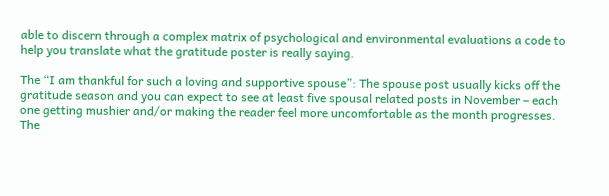able to discern through a complex matrix of psychological and environmental evaluations a code to help you translate what the gratitude poster is really saying.

The “I am thankful for such a loving and supportive spouse”: The spouse post usually kicks off the gratitude season and you can expect to see at least five spousal related posts in November – each one getting mushier and/or making the reader feel more uncomfortable as the month progresses. The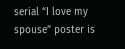serial “I love my spouse” poster is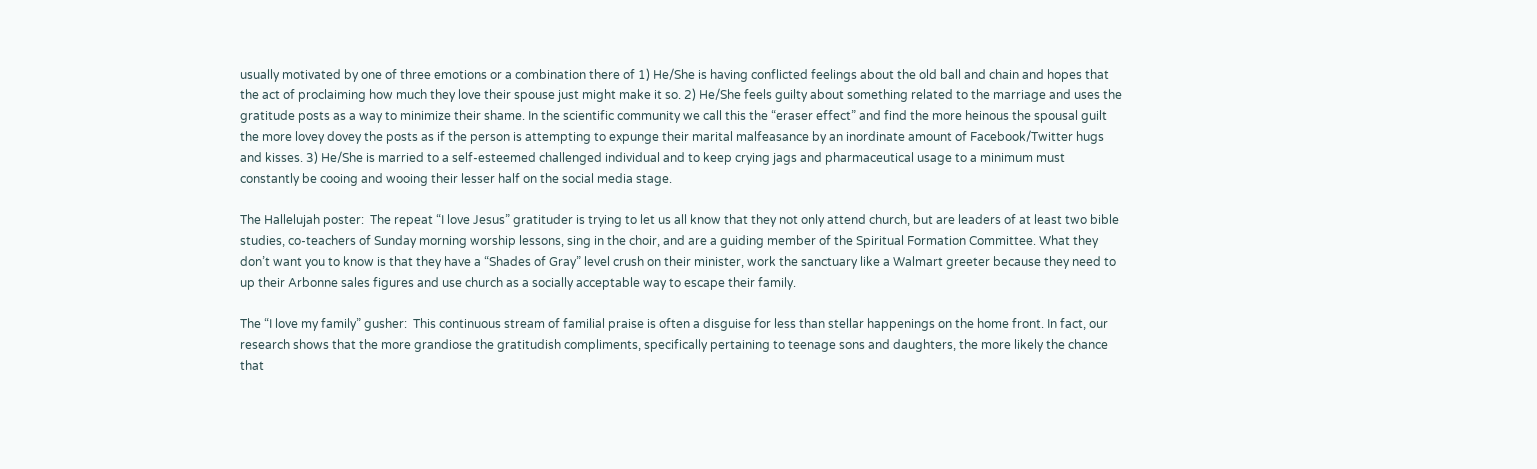usually motivated by one of three emotions or a combination there of 1) He/She is having conflicted feelings about the old ball and chain and hopes that the act of proclaiming how much they love their spouse just might make it so. 2) He/She feels guilty about something related to the marriage and uses the gratitude posts as a way to minimize their shame. In the scientific community we call this the “eraser effect” and find the more heinous the spousal guilt the more lovey dovey the posts as if the person is attempting to expunge their marital malfeasance by an inordinate amount of Facebook/Twitter hugs and kisses. 3) He/She is married to a self-esteemed challenged individual and to keep crying jags and pharmaceutical usage to a minimum must constantly be cooing and wooing their lesser half on the social media stage.

The Hallelujah poster:  The repeat “I love Jesus” gratituder is trying to let us all know that they not only attend church, but are leaders of at least two bible studies, co-teachers of Sunday morning worship lessons, sing in the choir, and are a guiding member of the Spiritual Formation Committee. What they don’t want you to know is that they have a “Shades of Gray” level crush on their minister, work the sanctuary like a Walmart greeter because they need to up their Arbonne sales figures and use church as a socially acceptable way to escape their family.

The “I love my family” gusher:  This continuous stream of familial praise is often a disguise for less than stellar happenings on the home front. In fact, our research shows that the more grandiose the gratitudish compliments, specifically pertaining to teenage sons and daughters, the more likely the chance that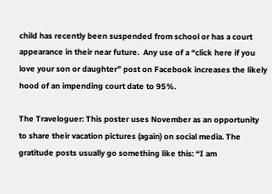child has recently been suspended from school or has a court appearance in their near future.  Any use of a “click here if you love your son or daughter” post on Facebook increases the likely hood of an impending court date to 95%.

The Traveloguer: This poster uses November as an opportunity to share their vacation pictures (again) on social media. The gratitude posts usually go something like this: “I am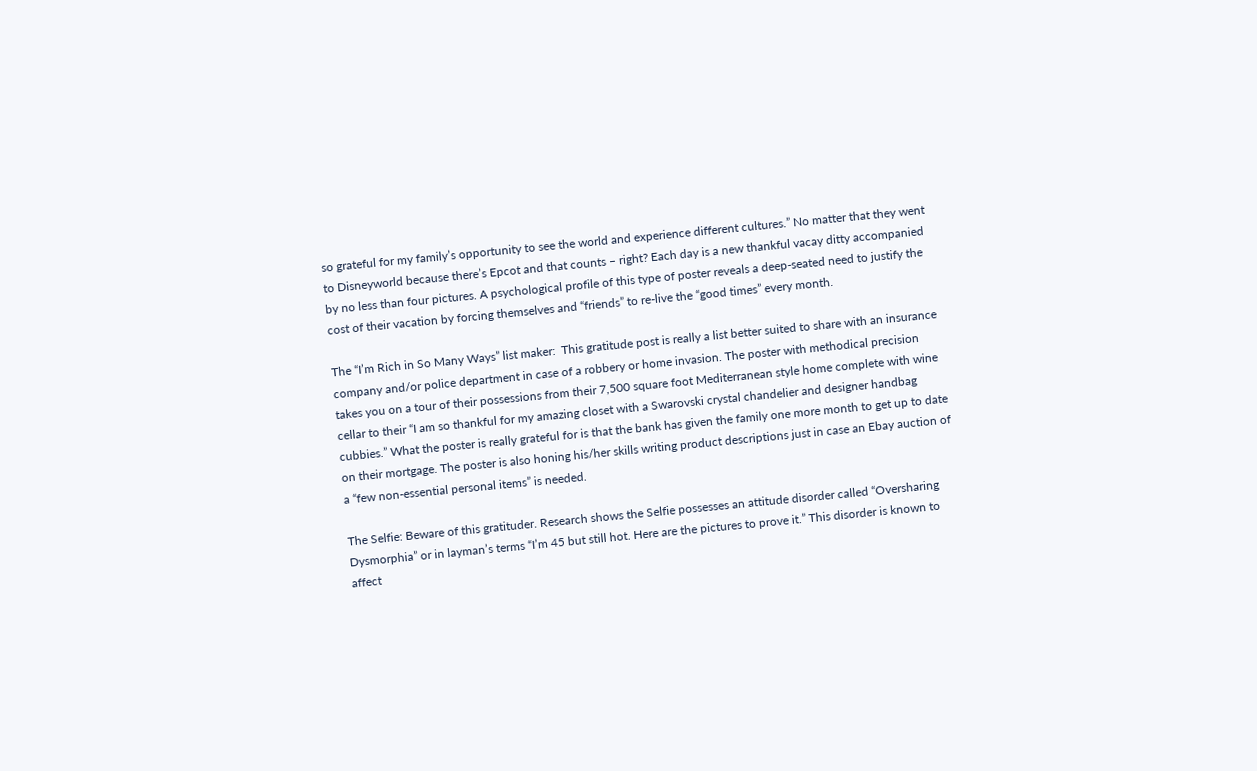so grateful for my family’s opportunity to see the world and experience different cultures.” No matter that they went to Disneyworld because there’s Epcot and that counts – right? Each day is a new thankful vacay ditty accompanied by no less than four pictures. A psychological profile of this type of poster reveals a deep-seated need to justify the cost of their vacation by forcing themselves and “friends” to re-live the “good times” every month.

The “I’m Rich in So Many Ways” list maker:  This gratitude post is really a list better suited to share with an insurance company and/or police department in case of a robbery or home invasion. The poster with methodical precision takes you on a tour of their possessions from their 7,500 square foot Mediterranean style home complete with wine cellar to their “I am so thankful for my amazing closet with a Swarovski crystal chandelier and designer handbag cubbies.” What the poster is really grateful for is that the bank has given the family one more month to get up to date on their mortgage. The poster is also honing his/her skills writing product descriptions just in case an Ebay auction of a “few non-essential personal items” is needed.

The Selfie: Beware of this gratituder. Research shows the Selfie possesses an attitude disorder called “Oversharing Dysmorphia” or in layman’s terms “I’m 45 but still hot. Here are the pictures to prove it.” This disorder is known to affect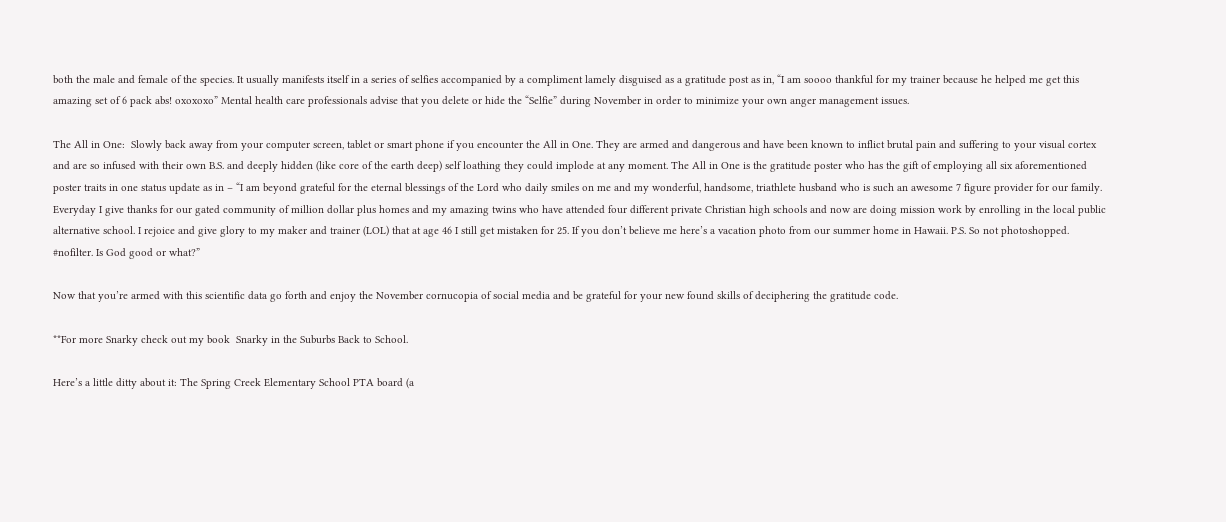both the male and female of the species. It usually manifests itself in a series of selfies accompanied by a compliment lamely disguised as a gratitude post as in, “I am soooo thankful for my trainer because he helped me get this amazing set of 6 pack abs! oxoxoxo” Mental health care professionals advise that you delete or hide the “Selfie” during November in order to minimize your own anger management issues.

The All in One:  Slowly back away from your computer screen, tablet or smart phone if you encounter the All in One. They are armed and dangerous and have been known to inflict brutal pain and suffering to your visual cortex and are so infused with their own B.S. and deeply hidden (like core of the earth deep) self loathing they could implode at any moment. The All in One is the gratitude poster who has the gift of employing all six aforementioned poster traits in one status update as in – “I am beyond grateful for the eternal blessings of the Lord who daily smiles on me and my wonderful, handsome, triathlete husband who is such an awesome 7 figure provider for our family. Everyday I give thanks for our gated community of million dollar plus homes and my amazing twins who have attended four different private Christian high schools and now are doing mission work by enrolling in the local public alternative school. I rejoice and give glory to my maker and trainer (LOL) that at age 46 I still get mistaken for 25. If you don’t believe me here’s a vacation photo from our summer home in Hawaii. P.S. So not photoshopped. #nofilter. Is God good or what?”

Now that you’re armed with this scientific data go forth and enjoy the November cornucopia of social media and be grateful for your new found skills of deciphering the gratitude code.

**For more Snarky check out my book  Snarky in the Suburbs Back to School.

Here’s a little ditty about it: The Spring Creek Elementary School PTA board (a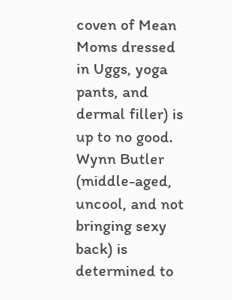coven of Mean Moms dressed in Uggs, yoga pants, and dermal filler) is up to no good.  Wynn Butler (middle-aged, uncool, and not bringing sexy back) is determined to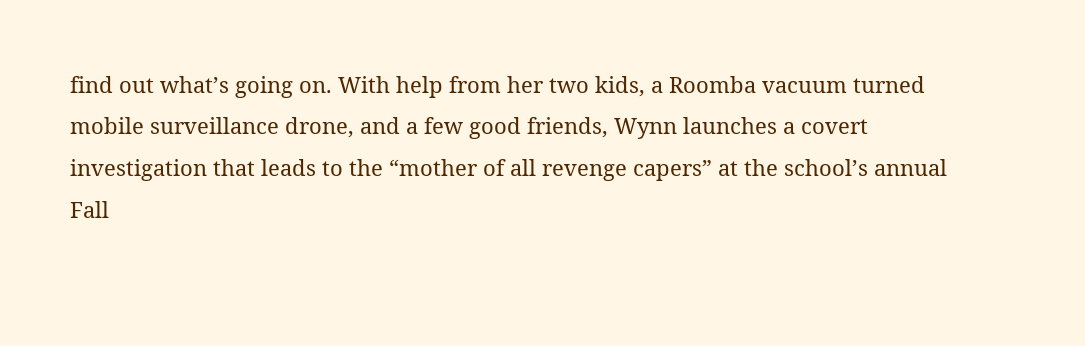find out what’s going on. With help from her two kids, a Roomba vacuum turned mobile surveillance drone, and a few good friends, Wynn launches a covert investigation that leads to the “mother of all revenge capers” at the school’s annual Fall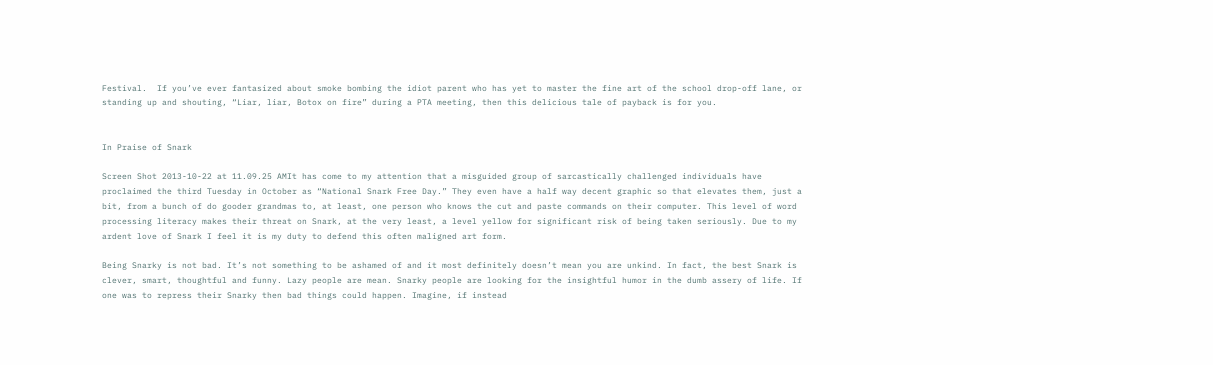Festival.  If you’ve ever fantasized about smoke bombing the idiot parent who has yet to master the fine art of the school drop-off lane, or standing up and shouting, “Liar, liar, Botox on fire” during a PTA meeting, then this delicious tale of payback is for you.


In Praise of Snark

Screen Shot 2013-10-22 at 11.09.25 AMIt has come to my attention that a misguided group of sarcastically challenged individuals have proclaimed the third Tuesday in October as “National Snark Free Day.” They even have a half way decent graphic so that elevates them, just a bit, from a bunch of do gooder grandmas to, at least, one person who knows the cut and paste commands on their computer. This level of word processing literacy makes their threat on Snark, at the very least, a level yellow for significant risk of being taken seriously. Due to my ardent love of Snark I feel it is my duty to defend this often maligned art form.

Being Snarky is not bad. It’s not something to be ashamed of and it most definitely doesn’t mean you are unkind. In fact, the best Snark is clever, smart, thoughtful and funny. Lazy people are mean. Snarky people are looking for the insightful humor in the dumb assery of life. If one was to repress their Snarky then bad things could happen. Imagine, if instead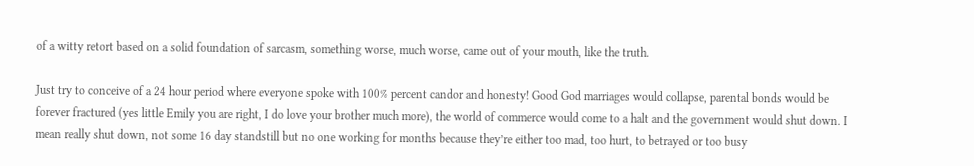of a witty retort based on a solid foundation of sarcasm, something worse, much worse, came out of your mouth, like the truth.

Just try to conceive of a 24 hour period where everyone spoke with 100% percent candor and honesty! Good God marriages would collapse, parental bonds would be forever fractured (yes little Emily you are right, I do love your brother much more), the world of commerce would come to a halt and the government would shut down. I mean really shut down, not some 16 day standstill but no one working for months because they’re either too mad, too hurt, to betrayed or too busy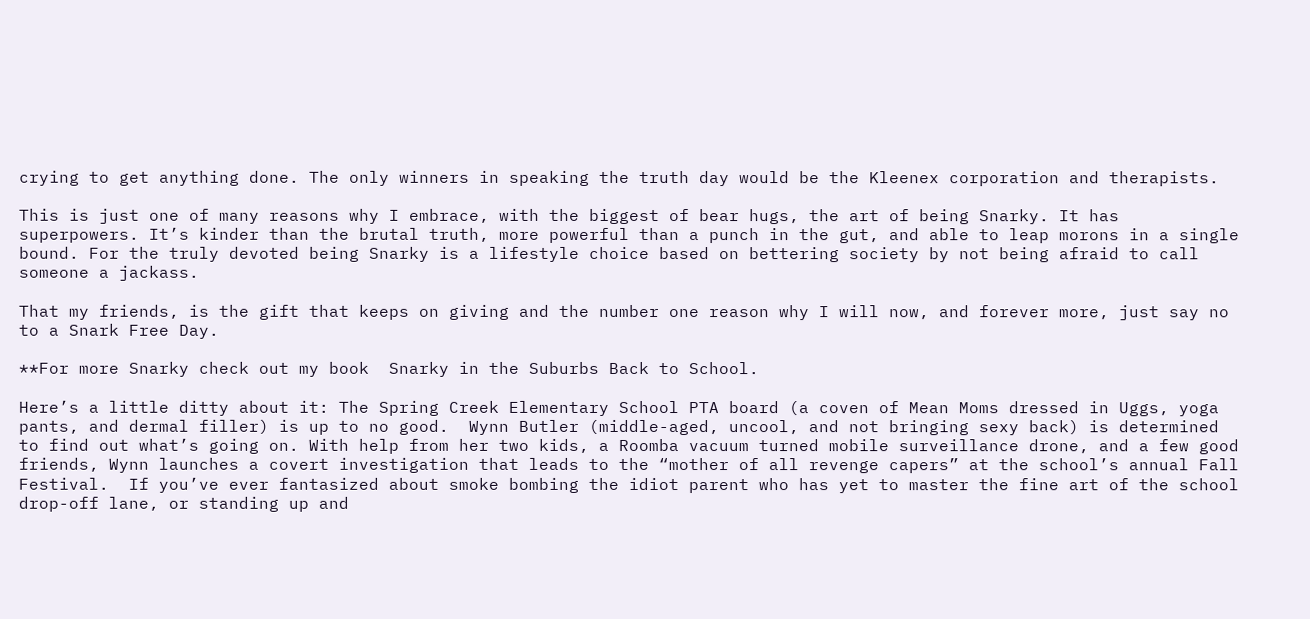crying to get anything done. The only winners in speaking the truth day would be the Kleenex corporation and therapists.

This is just one of many reasons why I embrace, with the biggest of bear hugs, the art of being Snarky. It has superpowers. It’s kinder than the brutal truth, more powerful than a punch in the gut, and able to leap morons in a single bound. For the truly devoted being Snarky is a lifestyle choice based on bettering society by not being afraid to call someone a jackass.

That my friends, is the gift that keeps on giving and the number one reason why I will now, and forever more, just say no to a Snark Free Day.

**For more Snarky check out my book  Snarky in the Suburbs Back to School.

Here’s a little ditty about it: The Spring Creek Elementary School PTA board (a coven of Mean Moms dressed in Uggs, yoga pants, and dermal filler) is up to no good.  Wynn Butler (middle-aged, uncool, and not bringing sexy back) is determined to find out what’s going on. With help from her two kids, a Roomba vacuum turned mobile surveillance drone, and a few good friends, Wynn launches a covert investigation that leads to the “mother of all revenge capers” at the school’s annual Fall Festival.  If you’ve ever fantasized about smoke bombing the idiot parent who has yet to master the fine art of the school drop-off lane, or standing up and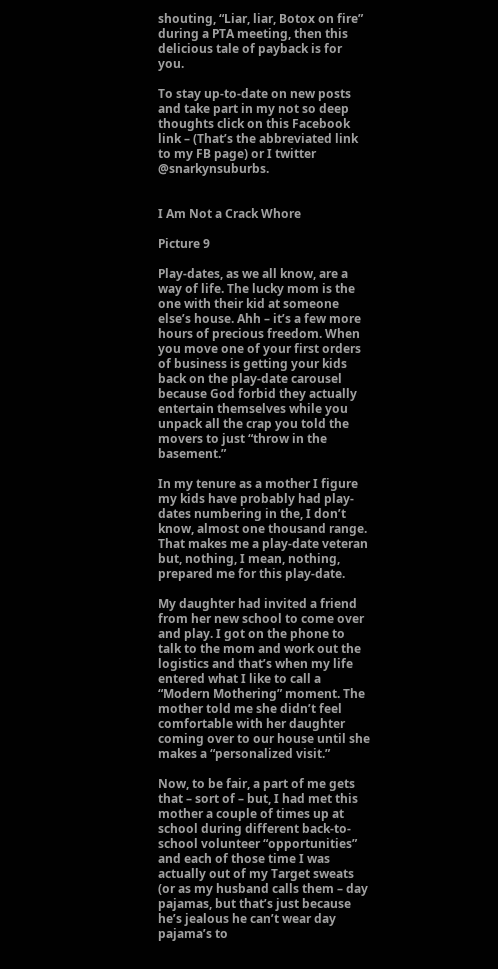shouting, “Liar, liar, Botox on fire” during a PTA meeting, then this delicious tale of payback is for you.

To stay up-to-date on new posts and take part in my not so deep thoughts click on this Facebook link – (That’s the abbreviated link to my FB page) or I twitter @snarkynsuburbs.


I Am Not a Crack Whore

Picture 9

Play-dates, as we all know, are a way of life. The lucky mom is the one with their kid at someone else’s house. Ahh – it’s a few more hours of precious freedom. When you move one of your first orders of business is getting your kids back on the play-date carousel because God forbid they actually entertain themselves while you unpack all the crap you told the movers to just “throw in the basement.”

In my tenure as a mother I figure my kids have probably had play-dates numbering in the, I don’t know, almost one thousand range. That makes me a play-date veteran but, nothing, I mean, nothing, prepared me for this play-date.

My daughter had invited a friend from her new school to come over and play. I got on the phone to talk to the mom and work out the logistics and that’s when my life entered what I like to call a “Modern Mothering” moment. The mother told me she didn’t feel comfortable with her daughter coming over to our house until she makes a “personalized visit.”

Now, to be fair, a part of me gets that – sort of – but, I had met this mother a couple of times up at school during different back-to-school volunteer “opportunities” and each of those time I was actually out of my Target sweats (or as my husband calls them – day pajamas, but that’s just because he’s jealous he can’t wear day pajama’s to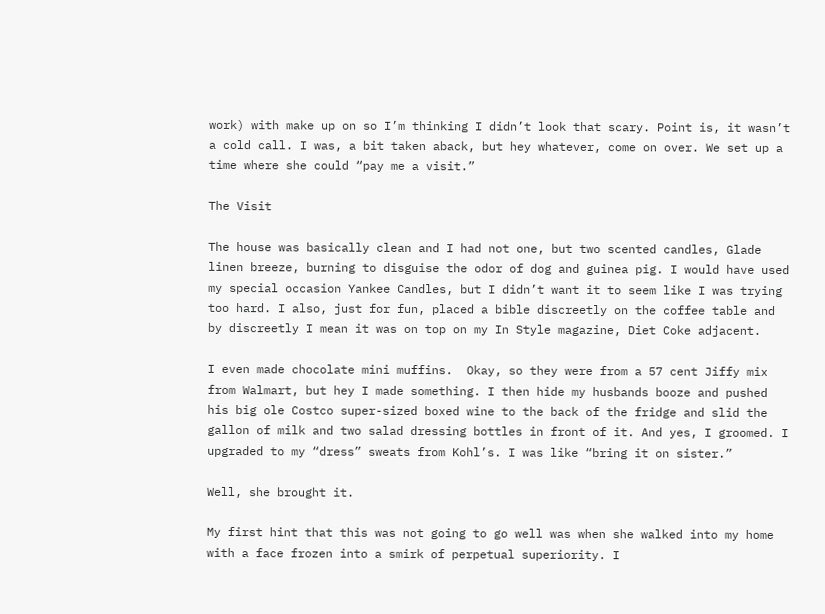work) with make up on so I’m thinking I didn’t look that scary. Point is, it wasn’t a cold call. I was, a bit taken aback, but hey whatever, come on over. We set up a time where she could “pay me a visit.”

The Visit

The house was basically clean and I had not one, but two scented candles, Glade linen breeze, burning to disguise the odor of dog and guinea pig. I would have used my special occasion Yankee Candles, but I didn’t want it to seem like I was trying too hard. I also, just for fun, placed a bible discreetly on the coffee table and by discreetly I mean it was on top on my In Style magazine, Diet Coke adjacent.

I even made chocolate mini muffins.  Okay, so they were from a 57 cent Jiffy mix from Walmart, but hey I made something. I then hide my husbands booze and pushed his big ole Costco super-sized boxed wine to the back of the fridge and slid the gallon of milk and two salad dressing bottles in front of it. And yes, I groomed. I upgraded to my “dress” sweats from Kohl’s. I was like “bring it on sister.”

Well, she brought it.

My first hint that this was not going to go well was when she walked into my home with a face frozen into a smirk of perpetual superiority. I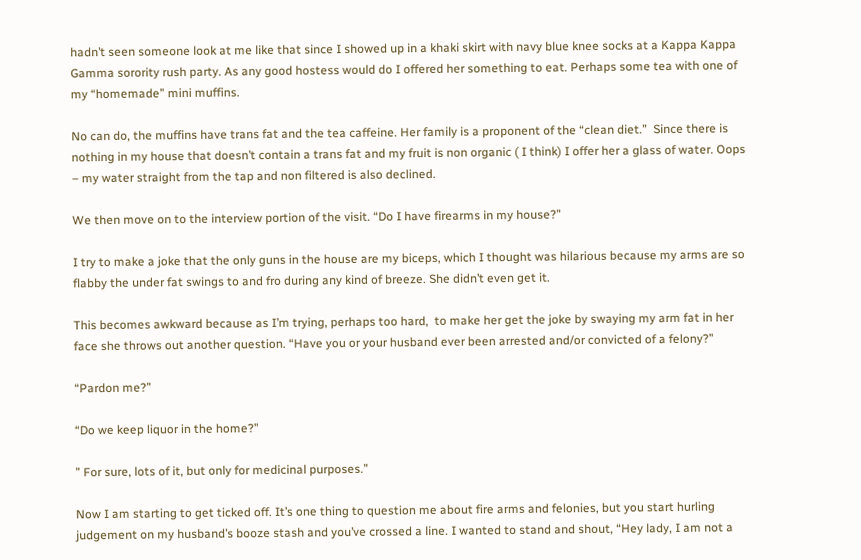hadn’t seen someone look at me like that since I showed up in a khaki skirt with navy blue knee socks at a Kappa Kappa Gamma sorority rush party. As any good hostess would do I offered her something to eat. Perhaps some tea with one of my “homemade” mini muffins.

No can do, the muffins have trans fat and the tea caffeine. Her family is a proponent of the “clean diet.”  Since there is nothing in my house that doesn’t contain a trans fat and my fruit is non organic ( I think) I offer her a glass of water. Oops – my water straight from the tap and non filtered is also declined.

We then move on to the interview portion of the visit. “Do I have firearms in my house?”

I try to make a joke that the only guns in the house are my biceps, which I thought was hilarious because my arms are so flabby the under fat swings to and fro during any kind of breeze. She didn’t even get it.

This becomes awkward because as I’m trying, perhaps too hard,  to make her get the joke by swaying my arm fat in her face she throws out another question. “Have you or your husband ever been arrested and/or convicted of a felony?”

“Pardon me?”

“Do we keep liquor in the home?”

” For sure, lots of it, but only for medicinal purposes.”

Now I am starting to get ticked off. It’s one thing to question me about fire arms and felonies, but you start hurling judgement on my husband’s booze stash and you’ve crossed a line. I wanted to stand and shout, “Hey lady, I am not a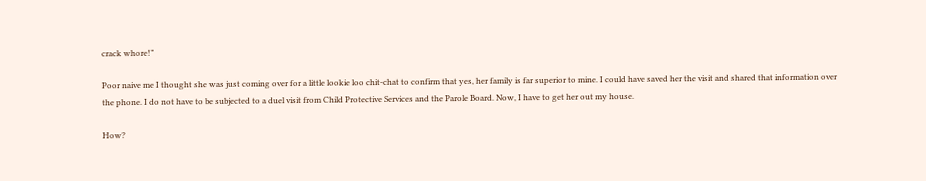crack whore!”

Poor naive me I thought she was just coming over for a little lookie loo chit-chat to confirm that yes, her family is far superior to mine. I could have saved her the visit and shared that information over the phone. I do not have to be subjected to a duel visit from Child Protective Services and the Parole Board. Now, I have to get her out my house.

How?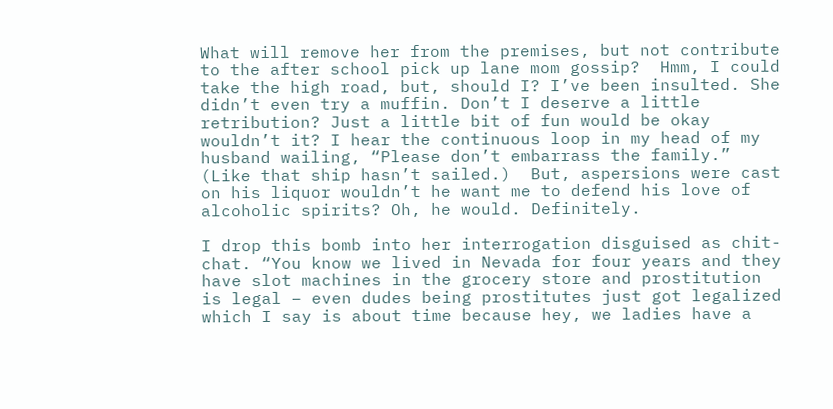What will remove her from the premises, but not contribute to the after school pick up lane mom gossip?  Hmm, I could take the high road, but, should I? I’ve been insulted. She didn’t even try a muffin. Don’t I deserve a little retribution? Just a little bit of fun would be okay wouldn’t it? I hear the continuous loop in my head of my husband wailing, “Please don’t embarrass the family.” (Like that ship hasn’t sailed.)  But, aspersions were cast on his liquor wouldn’t he want me to defend his love of alcoholic spirits? Oh, he would. Definitely.

I drop this bomb into her interrogation disguised as chit-chat. “You know we lived in Nevada for four years and they have slot machines in the grocery store and prostitution is legal – even dudes being prostitutes just got legalized which I say is about time because hey, we ladies have a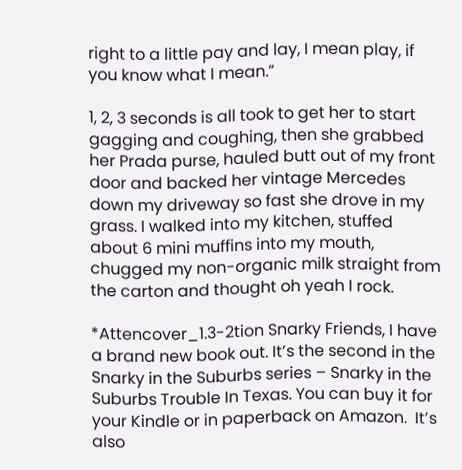right to a little pay and lay, I mean play, if you know what I mean.”

1, 2, 3 seconds is all took to get her to start gagging and coughing, then she grabbed her Prada purse, hauled butt out of my front door and backed her vintage Mercedes down my driveway so fast she drove in my grass. I walked into my kitchen, stuffed about 6 mini muffins into my mouth, chugged my non-organic milk straight from the carton and thought oh yeah I rock.

*Attencover_1.3-2tion Snarky Friends, I have a brand new book out. It’s the second in the Snarky in the Suburbs series – Snarky in the Suburbs Trouble In Texas. You can buy it for your Kindle or in paperback on Amazon.  It’s also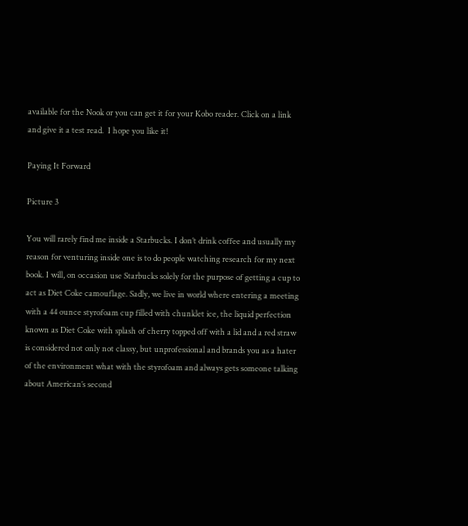available for the Nook or you can get it for your Kobo reader. Click on a link and give it a test read.  I hope you like it!

Paying It Forward

Picture 3

You will rarely find me inside a Starbucks. I don’t drink coffee and usually my reason for venturing inside one is to do people watching research for my next book. I will, on occasion use Starbucks solely for the purpose of getting a cup to act as Diet Coke camouflage. Sadly, we live in world where entering a meeting with a 44 ounce styrofoam cup filled with chunklet ice, the liquid perfection known as Diet Coke with splash of cherry topped off with a lid and a red straw is considered not only not classy, but unprofessional and brands you as a hater of the environment what with the styrofoam and always gets someone talking about American’s second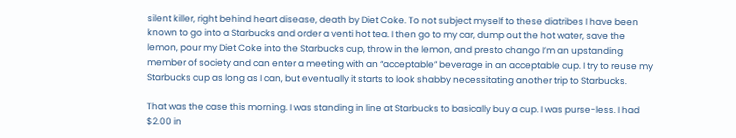silent killer, right behind heart disease, death by Diet Coke. To not subject myself to these diatribes I have been known to go into a Starbucks and order a venti hot tea. I then go to my car, dump out the hot water, save the lemon, pour my Diet Coke into the Starbucks cup, throw in the lemon, and presto chango I’m an upstanding member of society and can enter a meeting with an “acceptable” beverage in an acceptable cup. I try to reuse my Starbucks cup as long as I can, but eventually it starts to look shabby necessitating another trip to Starbucks.

That was the case this morning. I was standing in line at Starbucks to basically buy a cup. I was purse-less. I had $2.00 in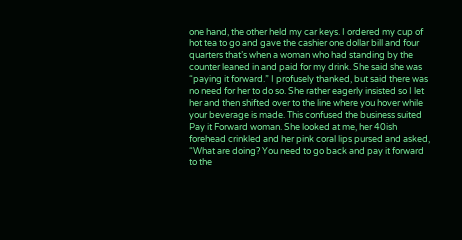one hand, the other held my car keys. I ordered my cup of hot tea to go and gave the cashier one dollar bill and four quarters that’s when a woman who had standing by the counter leaned in and paid for my drink. She said she was “paying it forward.” I profusely thanked, but said there was no need for her to do so. She rather eagerly insisted so I let her and then shifted over to the line where you hover while your beverage is made. This confused the business suited Pay it Forward woman. She looked at me, her 40ish forehead crinkled and her pink coral lips pursed and asked, “What are doing? You need to go back and pay it forward to the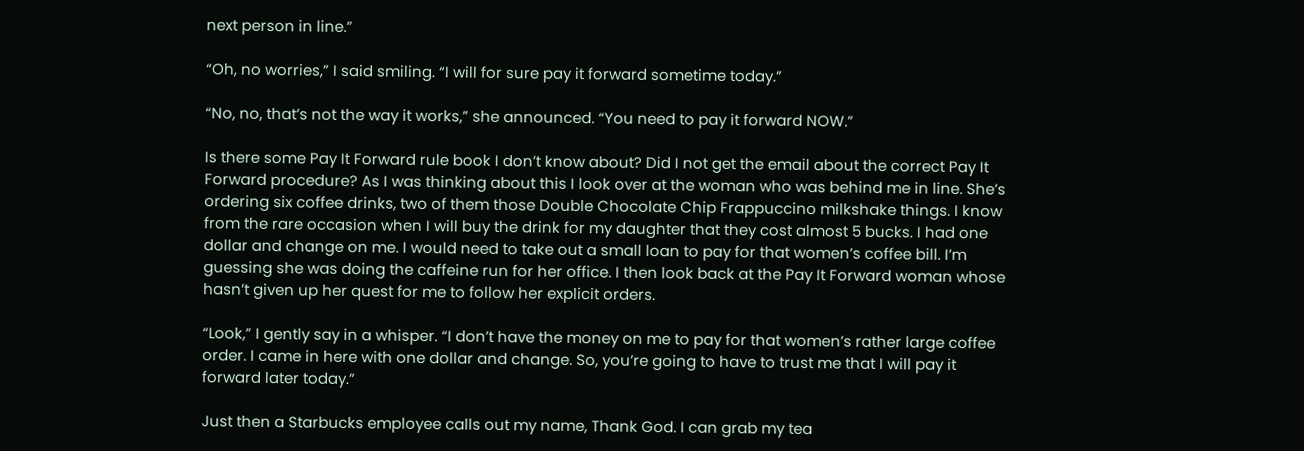next person in line.”

“Oh, no worries,” I said smiling. “I will for sure pay it forward sometime today.”

“No, no, that’s not the way it works,” she announced. “You need to pay it forward NOW.”

Is there some Pay It Forward rule book I don’t know about? Did I not get the email about the correct Pay It Forward procedure? As I was thinking about this I look over at the woman who was behind me in line. She’s ordering six coffee drinks, two of them those Double Chocolate Chip Frappuccino milkshake things. I know from the rare occasion when I will buy the drink for my daughter that they cost almost 5 bucks. I had one dollar and change on me. I would need to take out a small loan to pay for that women’s coffee bill. I’m guessing she was doing the caffeine run for her office. I then look back at the Pay It Forward woman whose hasn’t given up her quest for me to follow her explicit orders.

“Look,” I gently say in a whisper. “I don’t have the money on me to pay for that women’s rather large coffee order. I came in here with one dollar and change. So, you’re going to have to trust me that I will pay it forward later today.”

Just then a Starbucks employee calls out my name, Thank God. I can grab my tea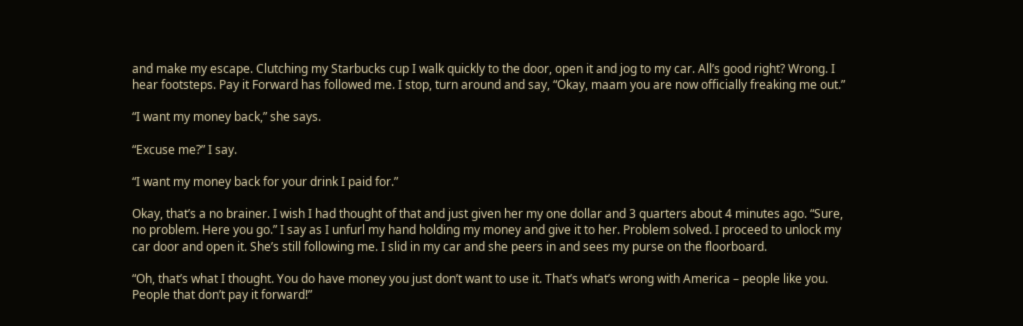and make my escape. Clutching my Starbucks cup I walk quickly to the door, open it and jog to my car. All’s good right? Wrong. I hear footsteps. Pay it Forward has followed me. I stop, turn around and say, “Okay, maam you are now officially freaking me out.”

“I want my money back,” she says.

“Excuse me?” I say.

“I want my money back for your drink I paid for.”

Okay, that’s a no brainer. I wish I had thought of that and just given her my one dollar and 3 quarters about 4 minutes ago. “Sure, no problem. Here you go.” I say as I unfurl my hand holding my money and give it to her. Problem solved. I proceed to unlock my car door and open it. She’s still following me. I slid in my car and she peers in and sees my purse on the floorboard.

“Oh, that’s what I thought. You do have money you just don’t want to use it. That’s what’s wrong with America – people like you. People that don’t pay it forward!”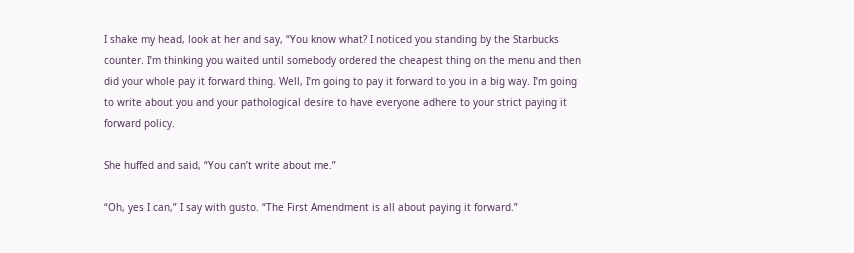I shake my head, look at her and say, “You know what? I noticed you standing by the Starbucks counter. I’m thinking you waited until somebody ordered the cheapest thing on the menu and then did your whole pay it forward thing. Well, I’m going to pay it forward to you in a big way. I’m going to write about you and your pathological desire to have everyone adhere to your strict paying it forward policy.

She huffed and said, “You can’t write about me.”

“Oh, yes I can,” I say with gusto. “The First Amendment is all about paying it forward.”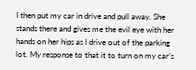I then put my car in drive and pull away. She stands there and gives me the evil eye with her hands on her hips as I drive out of the parking lot. My response to that it to turn on my car’s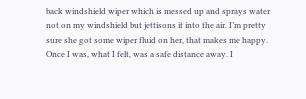back windshield wiper which is messed up and sprays water not on my windshield but jettisons it into the air. I’m pretty sure she got some wiper fluid on her, that makes me happy. Once I was, what I felt, was a safe distance away. I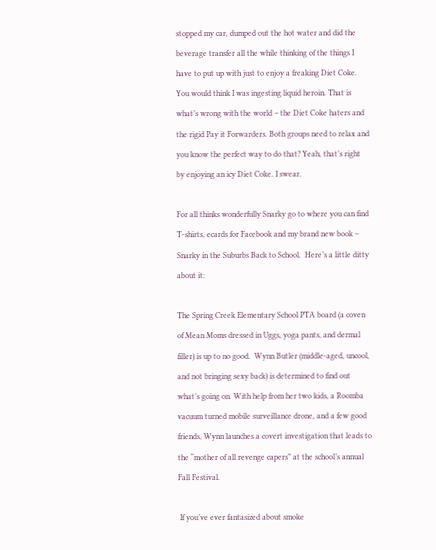stopped my car, dumped out the hot water and did the beverage transfer all the while thinking of the things I have to put up with just to enjoy a freaking Diet Coke. You would think I was ingesting liquid heroin. That is what’s wrong with the world – the Diet Coke haters and the rigid Pay it Forwarders. Both groups need to relax and you know the perfect way to do that? Yeah, that’s right  by enjoying an icy Diet Coke. I swear.

For all thinks wonderfully Snarky go to where you can find T-shirts, ecards for Facebook and my brand new book – Snarky in the Suburbs Back to School.  Here’s a little ditty about it:

The Spring Creek Elementary School PTA board (a coven of Mean Moms dressed in Uggs, yoga pants, and dermal filler) is up to no good.  Wynn Butler (middle-aged, uncool, and not bringing sexy back) is determined to find out what’s going on. With help from her two kids, a Roomba vacuum turned mobile surveillance drone, and a few good friends, Wynn launches a covert investigation that leads to the “mother of all revenge capers” at the school’s annual Fall Festival.

 If you’ve ever fantasized about smoke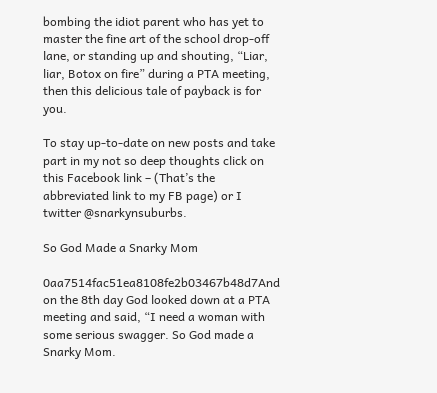bombing the idiot parent who has yet to master the fine art of the school drop-off lane, or standing up and shouting, “Liar, liar, Botox on fire” during a PTA meeting, then this delicious tale of payback is for you.

To stay up-to-date on new posts and take part in my not so deep thoughts click on this Facebook link – (That’s the abbreviated link to my FB page) or I twitter @snarkynsuburbs.

So God Made a Snarky Mom

0aa7514fac51ea8108fe2b03467b48d7And on the 8th day God looked down at a PTA meeting and said, “I need a woman with some serious swagger. So God made a Snarky Mom.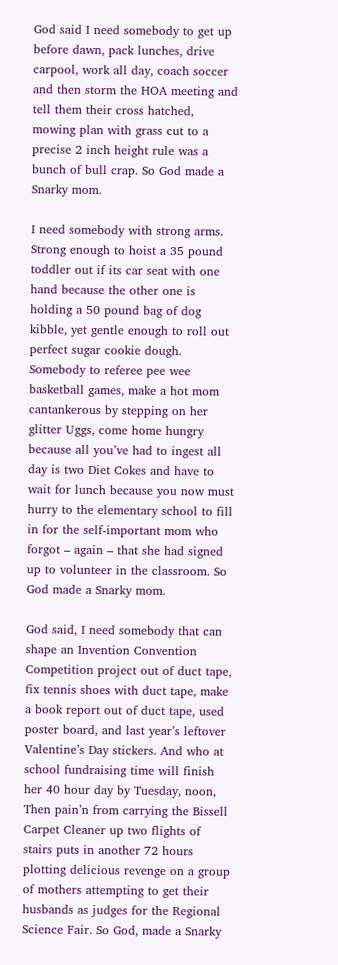God said I need somebody to get up before dawn, pack lunches, drive carpool, work all day, coach soccer and then storm the HOA meeting and tell them their cross hatched, mowing plan with grass cut to a precise 2 inch height rule was a bunch of bull crap. So God made a Snarky mom.

I need somebody with strong arms. Strong enough to hoist a 35 pound toddler out if its car seat with one hand because the other one is holding a 50 pound bag of dog kibble, yet gentle enough to roll out perfect sugar cookie dough. Somebody to referee pee wee basketball games, make a hot mom cantankerous by stepping on her glitter Uggs, come home hungry because all you’ve had to ingest all day is two Diet Cokes and have to wait for lunch because you now must hurry to the elementary school to fill in for the self-important mom who forgot – again – that she had signed up to volunteer in the classroom. So God made a Snarky mom.

God said, I need somebody that can shape an Invention Convention Competition project out of duct tape, fix tennis shoes with duct tape, make a book report out of duct tape, used poster board, and last year’s leftover Valentine’s Day stickers. And who at school fundraising time will finish her 40 hour day by Tuesday, noon, Then pain’n from carrying the Bissell Carpet Cleaner up two flights of stairs puts in another 72 hours plotting delicious revenge on a group of mothers attempting to get their husbands as judges for the Regional Science Fair. So God, made a Snarky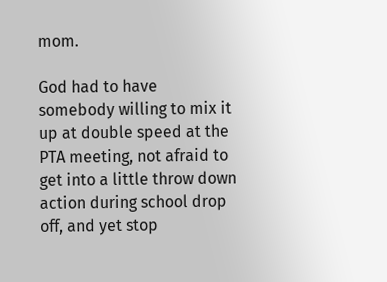mom.

God had to have somebody willing to mix it up at double speed at the PTA meeting, not afraid to get into a little throw down action during school drop off, and yet stop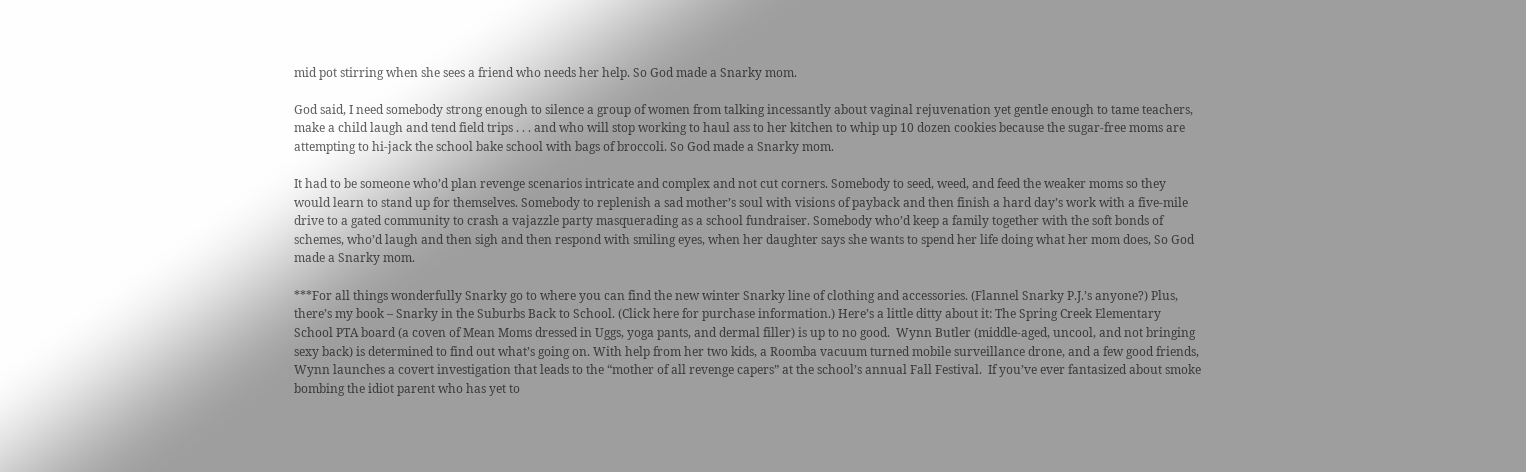mid pot stirring when she sees a friend who needs her help. So God made a Snarky mom.

God said, I need somebody strong enough to silence a group of women from talking incessantly about vaginal rejuvenation yet gentle enough to tame teachers, make a child laugh and tend field trips . . . and who will stop working to haul ass to her kitchen to whip up 10 dozen cookies because the sugar-free moms are attempting to hi-jack the school bake school with bags of broccoli. So God made a Snarky mom.

It had to be someone who’d plan revenge scenarios intricate and complex and not cut corners. Somebody to seed, weed, and feed the weaker moms so they would learn to stand up for themselves. Somebody to replenish a sad mother’s soul with visions of payback and then finish a hard day’s work with a five-mile drive to a gated community to crash a vajazzle party masquerading as a school fundraiser. Somebody who’d keep a family together with the soft bonds of schemes, who’d laugh and then sigh and then respond with smiling eyes, when her daughter says she wants to spend her life doing what her mom does, So God made a Snarky mom.

***For all things wonderfully Snarky go to where you can find the new winter Snarky line of clothing and accessories. (Flannel Snarky P.J.’s anyone?) Plus, there’s my book – Snarky in the Suburbs Back to School. (Click here for purchase information.) Here’s a little ditty about it: The Spring Creek Elementary School PTA board (a coven of Mean Moms dressed in Uggs, yoga pants, and dermal filler) is up to no good.  Wynn Butler (middle-aged, uncool, and not bringing sexy back) is determined to find out what’s going on. With help from her two kids, a Roomba vacuum turned mobile surveillance drone, and a few good friends, Wynn launches a covert investigation that leads to the “mother of all revenge capers” at the school’s annual Fall Festival.  If you’ve ever fantasized about smoke bombing the idiot parent who has yet to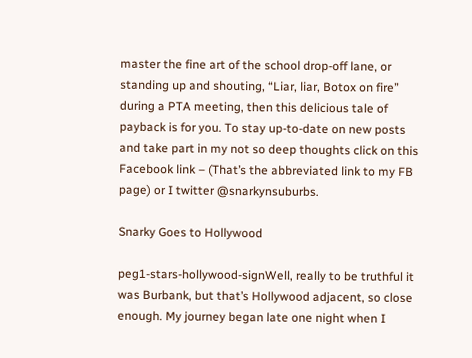master the fine art of the school drop-off lane, or standing up and shouting, “Liar, liar, Botox on fire” during a PTA meeting, then this delicious tale of payback is for you. To stay up-to-date on new posts and take part in my not so deep thoughts click on this Facebook link – (That’s the abbreviated link to my FB page) or I twitter @snarkynsuburbs.

Snarky Goes to Hollywood

peg1-stars-hollywood-signWell, really to be truthful it was Burbank, but that’s Hollywood adjacent, so close enough. My journey began late one night when I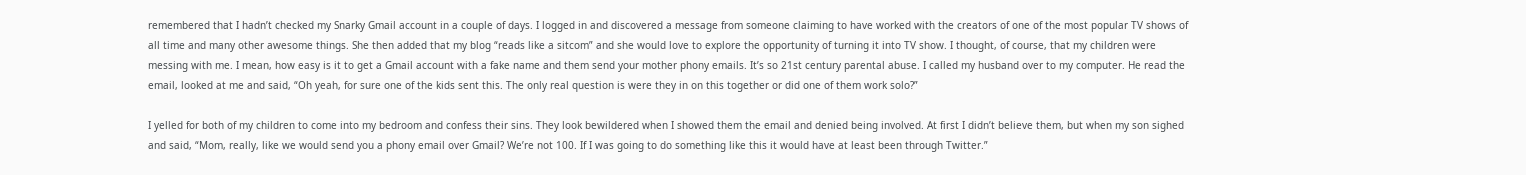remembered that I hadn’t checked my Snarky Gmail account in a couple of days. I logged in and discovered a message from someone claiming to have worked with the creators of one of the most popular TV shows of all time and many other awesome things. She then added that my blog “reads like a sitcom” and she would love to explore the opportunity of turning it into TV show. I thought, of course, that my children were messing with me. I mean, how easy is it to get a Gmail account with a fake name and them send your mother phony emails. It’s so 21st century parental abuse. I called my husband over to my computer. He read the email, looked at me and said, “Oh yeah, for sure one of the kids sent this. The only real question is were they in on this together or did one of them work solo?”

I yelled for both of my children to come into my bedroom and confess their sins. They look bewildered when I showed them the email and denied being involved. At first I didn’t believe them, but when my son sighed and said, “Mom, really, like we would send you a phony email over Gmail? We’re not 100. If I was going to do something like this it would have at least been through Twitter.”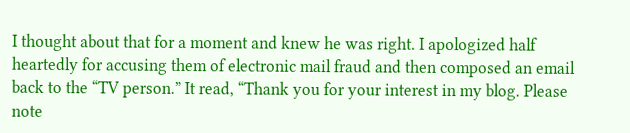I thought about that for a moment and knew he was right. I apologized half heartedly for accusing them of electronic mail fraud and then composed an email back to the “TV person.” It read, “Thank you for your interest in my blog. Please note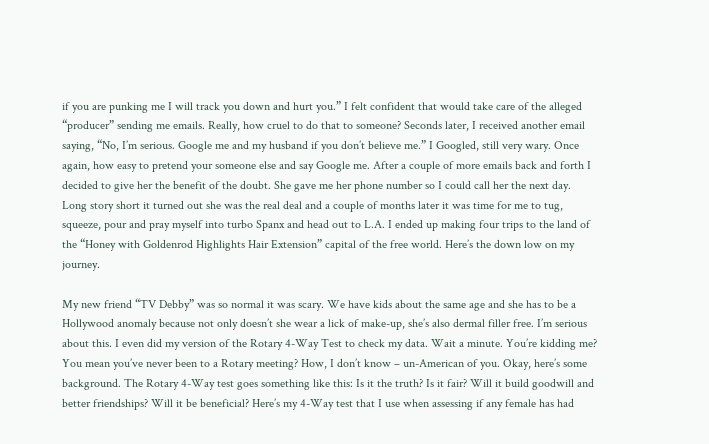if you are punking me I will track you down and hurt you.” I felt confident that would take care of the alleged “producer” sending me emails. Really, how cruel to do that to someone? Seconds later, I received another email saying, “No, I’m serious. Google me and my husband if you don’t believe me.” I Googled, still very wary. Once again, how easy to pretend your someone else and say Google me. After a couple of more emails back and forth I decided to give her the benefit of the doubt. She gave me her phone number so I could call her the next day. Long story short it turned out she was the real deal and a couple of months later it was time for me to tug, squeeze, pour and pray myself into turbo Spanx and head out to L.A. I ended up making four trips to the land of the “Honey with Goldenrod Highlights Hair Extension” capital of the free world. Here’s the down low on my journey.

My new friend “TV Debby” was so normal it was scary. We have kids about the same age and she has to be a Hollywood anomaly because not only doesn’t she wear a lick of make-up, she’s also dermal filler free. I’m serious about this. I even did my version of the Rotary 4-Way Test to check my data. Wait a minute. You’re kidding me? You mean you’ve never been to a Rotary meeting? How, I don’t know – un-American of you. Okay, here’s some background. The Rotary 4-Way test goes something like this: Is it the truth? Is it fair? Will it build goodwill and better friendships? Will it be beneficial? Here’s my 4-Way test that I use when assessing if any female has had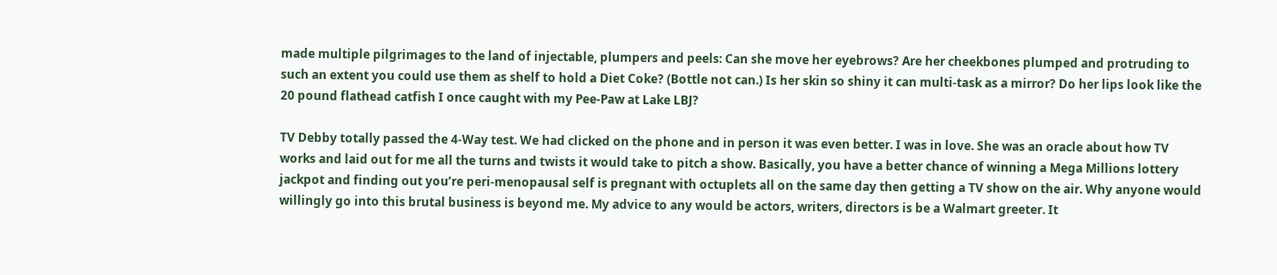made multiple pilgrimages to the land of injectable, plumpers and peels: Can she move her eyebrows? Are her cheekbones plumped and protruding to such an extent you could use them as shelf to hold a Diet Coke? (Bottle not can.) Is her skin so shiny it can multi-task as a mirror? Do her lips look like the 20 pound flathead catfish I once caught with my Pee-Paw at Lake LBJ?

TV Debby totally passed the 4-Way test. We had clicked on the phone and in person it was even better. I was in love. She was an oracle about how TV works and laid out for me all the turns and twists it would take to pitch a show. Basically, you have a better chance of winning a Mega Millions lottery jackpot and finding out you’re peri-menopausal self is pregnant with octuplets all on the same day then getting a TV show on the air. Why anyone would willingly go into this brutal business is beyond me. My advice to any would be actors, writers, directors is be a Walmart greeter. It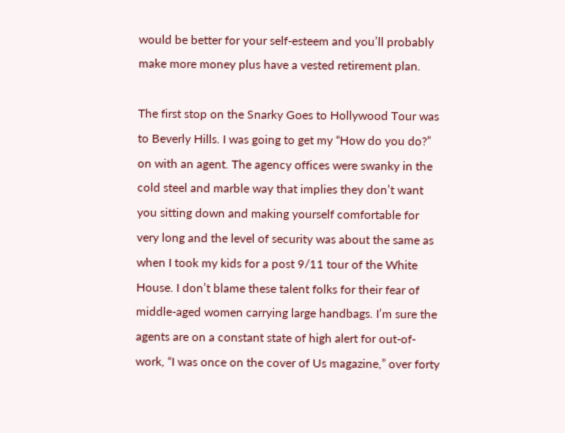would be better for your self-esteem and you’ll probably make more money plus have a vested retirement plan.

The first stop on the Snarky Goes to Hollywood Tour was to Beverly Hills. I was going to get my “How do you do?” on with an agent. The agency offices were swanky in the cold steel and marble way that implies they don’t want you sitting down and making yourself comfortable for very long and the level of security was about the same as when I took my kids for a post 9/11 tour of the White House. I don’t blame these talent folks for their fear of middle-aged women carrying large handbags. I’m sure the agents are on a constant state of high alert for out-of-work, “I was once on the cover of Us magazine,” over forty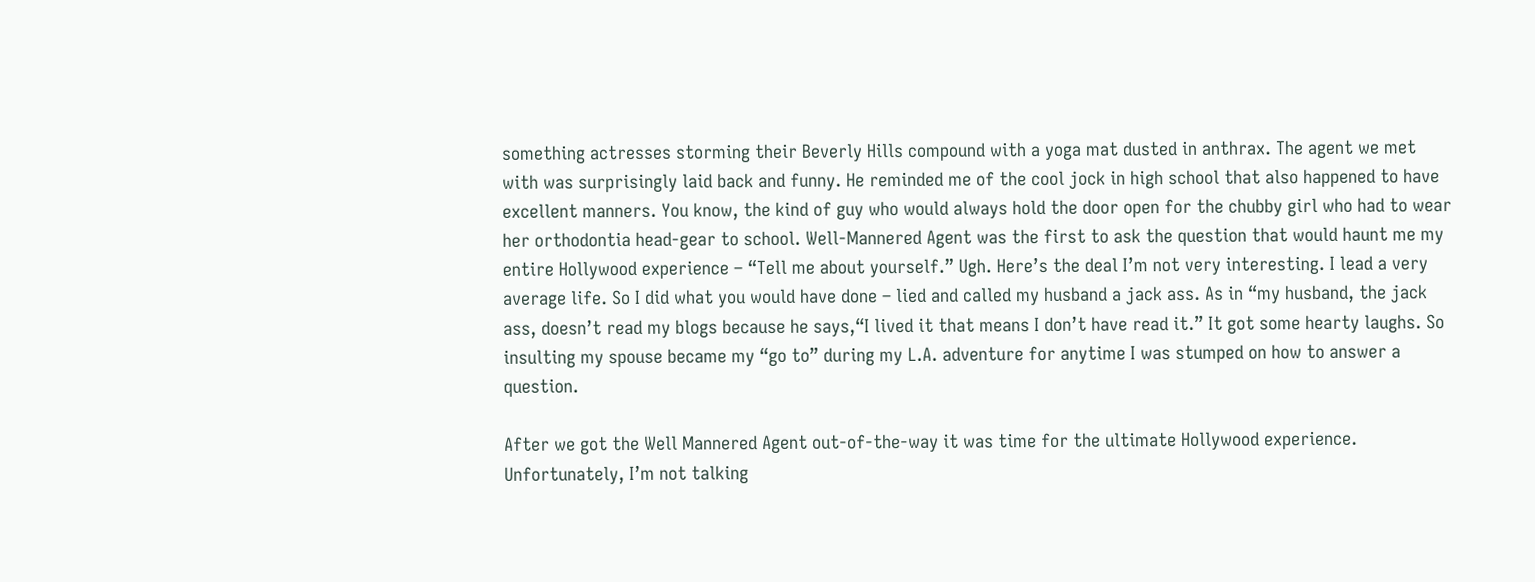something actresses storming their Beverly Hills compound with a yoga mat dusted in anthrax. The agent we met with was surprisingly laid back and funny. He reminded me of the cool jock in high school that also happened to have excellent manners. You know, the kind of guy who would always hold the door open for the chubby girl who had to wear her orthodontia head-gear to school. Well-Mannered Agent was the first to ask the question that would haunt me my entire Hollywood experience – “Tell me about yourself.” Ugh. Here’s the deal I’m not very interesting. I lead a very average life. So I did what you would have done – lied and called my husband a jack ass. As in “my husband, the jack ass, doesn’t read my blogs because he says,“I lived it that means I don’t have read it.” It got some hearty laughs. So insulting my spouse became my “go to” during my L.A. adventure for anytime I was stumped on how to answer a question.

After we got the Well Mannered Agent out-of-the-way it was time for the ultimate Hollywood experience. Unfortunately, I’m not talking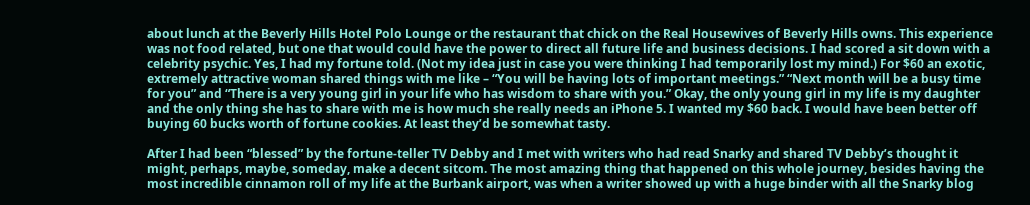about lunch at the Beverly Hills Hotel Polo Lounge or the restaurant that chick on the Real Housewives of Beverly Hills owns. This experience was not food related, but one that would could have the power to direct all future life and business decisions. I had scored a sit down with a celebrity psychic. Yes, I had my fortune told. (Not my idea just in case you were thinking I had temporarily lost my mind.) For $60 an exotic, extremely attractive woman shared things with me like – “You will be having lots of important meetings.” “Next month will be a busy time for you” and “There is a very young girl in your life who has wisdom to share with you.” Okay, the only young girl in my life is my daughter and the only thing she has to share with me is how much she really needs an iPhone 5. I wanted my $60 back. I would have been better off buying 60 bucks worth of fortune cookies. At least they’d be somewhat tasty.

After I had been “blessed” by the fortune-teller TV Debby and I met with writers who had read Snarky and shared TV Debby’s thought it might, perhaps, maybe, someday, make a decent sitcom. The most amazing thing that happened on this whole journey, besides having the most incredible cinnamon roll of my life at the Burbank airport, was when a writer showed up with a huge binder with all the Snarky blog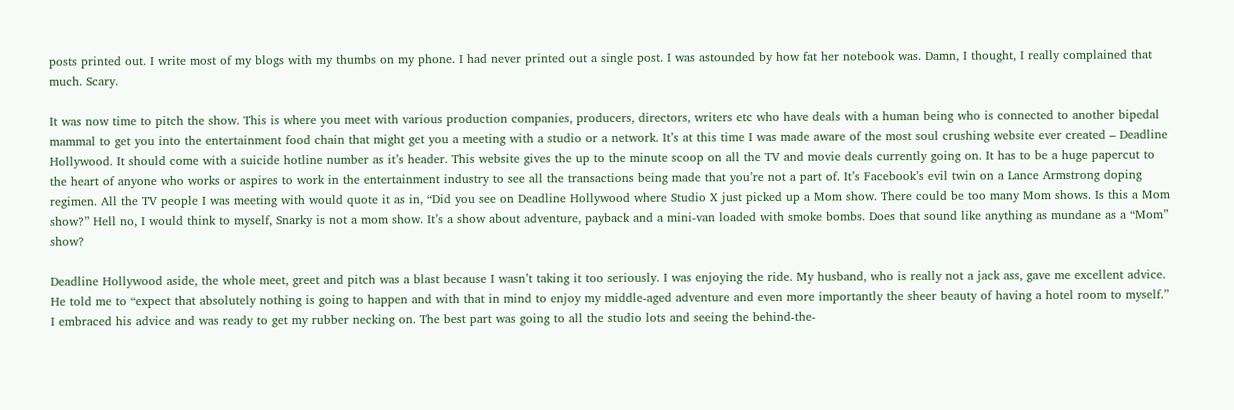posts printed out. I write most of my blogs with my thumbs on my phone. I had never printed out a single post. I was astounded by how fat her notebook was. Damn, I thought, I really complained that much. Scary.

It was now time to pitch the show. This is where you meet with various production companies, producers, directors, writers etc who have deals with a human being who is connected to another bipedal mammal to get you into the entertainment food chain that might get you a meeting with a studio or a network. It’s at this time I was made aware of the most soul crushing website ever created – Deadline Hollywood. It should come with a suicide hotline number as it’s header. This website gives the up to the minute scoop on all the TV and movie deals currently going on. It has to be a huge papercut to the heart of anyone who works or aspires to work in the entertainment industry to see all the transactions being made that you’re not a part of. It’s Facebook’s evil twin on a Lance Armstrong doping regimen. All the TV people I was meeting with would quote it as in, “Did you see on Deadline Hollywood where Studio X just picked up a Mom show. There could be too many Mom shows. Is this a Mom show?” Hell no, I would think to myself, Snarky is not a mom show. It’s a show about adventure, payback and a mini-van loaded with smoke bombs. Does that sound like anything as mundane as a “Mom” show?

Deadline Hollywood aside, the whole meet, greet and pitch was a blast because I wasn’t taking it too seriously. I was enjoying the ride. My husband, who is really not a jack ass, gave me excellent advice. He told me to “expect that absolutely nothing is going to happen and with that in mind to enjoy my middle-aged adventure and even more importantly the sheer beauty of having a hotel room to myself.” I embraced his advice and was ready to get my rubber necking on. The best part was going to all the studio lots and seeing the behind-the-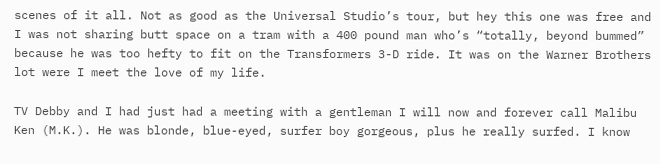scenes of it all. Not as good as the Universal Studio’s tour, but hey this one was free and I was not sharing butt space on a tram with a 400 pound man who’s “totally, beyond bummed” because he was too hefty to fit on the Transformers 3-D ride. It was on the Warner Brothers lot were I meet the love of my life.

TV Debby and I had just had a meeting with a gentleman I will now and forever call Malibu Ken (M.K.). He was blonde, blue-eyed, surfer boy gorgeous, plus he really surfed. I know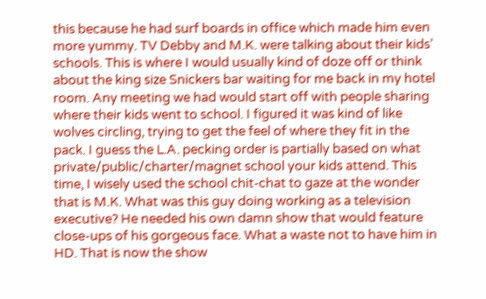this because he had surf boards in office which made him even more yummy. TV Debby and M.K. were talking about their kids’ schools. This is where I would usually kind of doze off or think about the king size Snickers bar waiting for me back in my hotel room. Any meeting we had would start off with people sharing where their kids went to school. I figured it was kind of like wolves circling, trying to get the feel of where they fit in the pack. I guess the L.A. pecking order is partially based on what private/public/charter/magnet school your kids attend. This time, I wisely used the school chit-chat to gaze at the wonder that is M.K. What was this guy doing working as a television executive? He needed his own damn show that would feature close-ups of his gorgeous face. What a waste not to have him in HD. That is now the show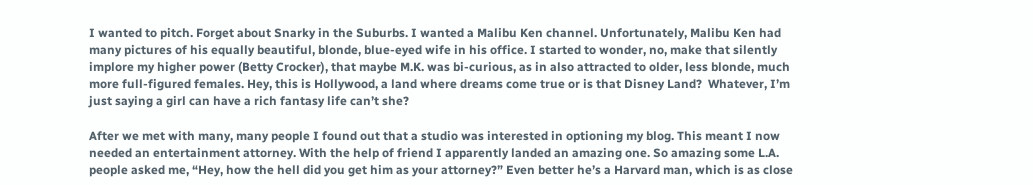I wanted to pitch. Forget about Snarky in the Suburbs. I wanted a Malibu Ken channel. Unfortunately, Malibu Ken had many pictures of his equally beautiful, blonde, blue-eyed wife in his office. I started to wonder, no, make that silently implore my higher power (Betty Crocker), that maybe M.K. was bi-curious, as in also attracted to older, less blonde, much more full-figured females. Hey, this is Hollywood, a land where dreams come true or is that Disney Land?  Whatever, I’m just saying a girl can have a rich fantasy life can’t she?

After we met with many, many people I found out that a studio was interested in optioning my blog. This meant I now needed an entertainment attorney. With the help of friend I apparently landed an amazing one. So amazing some L.A. people asked me, “Hey, how the hell did you get him as your attorney?” Even better he’s a Harvard man, which is as close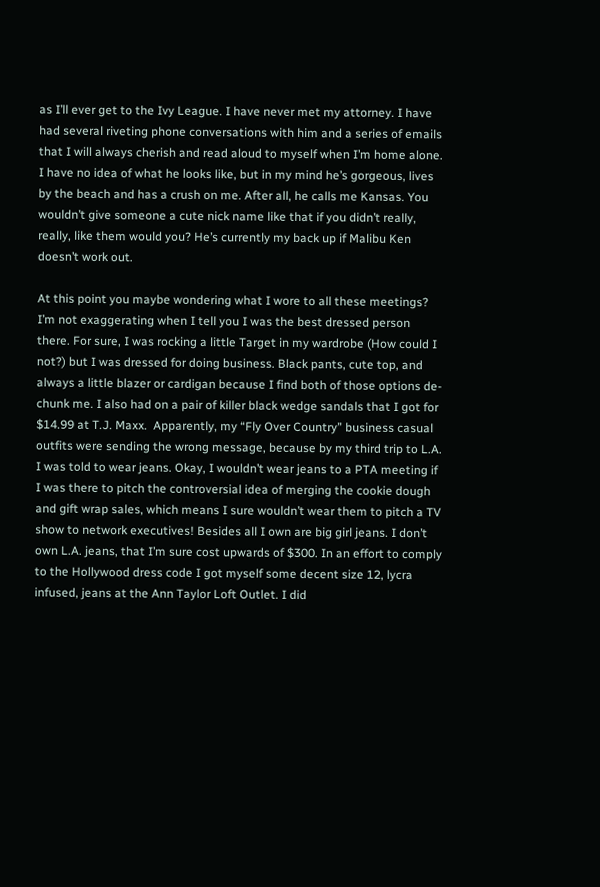as I’ll ever get to the Ivy League. I have never met my attorney. I have had several riveting phone conversations with him and a series of emails that I will always cherish and read aloud to myself when I’m home alone. I have no idea of what he looks like, but in my mind he’s gorgeous, lives by the beach and has a crush on me. After all, he calls me Kansas. You wouldn’t give someone a cute nick name like that if you didn’t really, really, like them would you? He’s currently my back up if Malibu Ken doesn’t work out.

At this point you maybe wondering what I wore to all these meetings? I’m not exaggerating when I tell you I was the best dressed person there. For sure, I was rocking a little Target in my wardrobe (How could I not?) but I was dressed for doing business. Black pants, cute top, and always a little blazer or cardigan because I find both of those options de-chunk me. I also had on a pair of killer black wedge sandals that I got for $14.99 at T.J. Maxx.  Apparently, my “Fly Over Country” business casual outfits were sending the wrong message, because by my third trip to L.A. I was told to wear jeans. Okay, I wouldn’t wear jeans to a PTA meeting if I was there to pitch the controversial idea of merging the cookie dough and gift wrap sales, which means I sure wouldn’t wear them to pitch a TV show to network executives! Besides all I own are big girl jeans. I don’t own L.A. jeans, that I’m sure cost upwards of $300. In an effort to comply to the Hollywood dress code I got myself some decent size 12, lycra infused, jeans at the Ann Taylor Loft Outlet. I did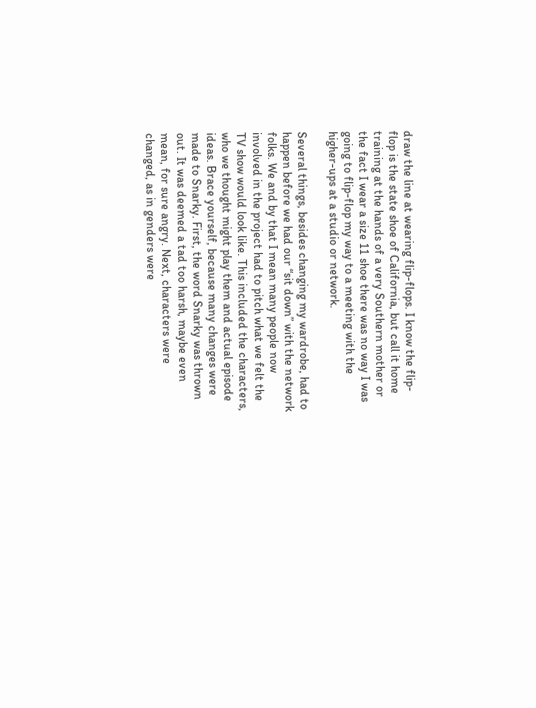draw the line at wearing flip-flops. I know the flip-flop is the state shoe of California, but call it home training at the hands of a very Southern mother or the fact I wear a size 11 shoe there was no way I was going to flip-flop my way to a meeting with the higher-ups at a studio or network.

Several things, besides changing my wardrobe, had to happen before we had our “sit down” with the network folks. We and by that I mean many people now involved in the project had to pitch what we felt the TV show would look like. This included the characters, who we thought might play them and actual episode ideas. Brace yourself, because many changes were made to Snarky. First, the word Snarky was thrown out. It was deemed a tad too harsh, maybe even mean, for sure angry. Next, characters were changed, as in genders were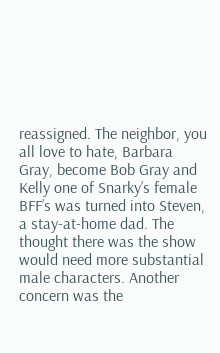reassigned. The neighbor, you all love to hate, Barbara Gray, become Bob Gray and Kelly one of Snarky’s female BFF’s was turned into Steven, a stay-at-home dad. The thought there was the show would need more substantial male characters. Another concern was the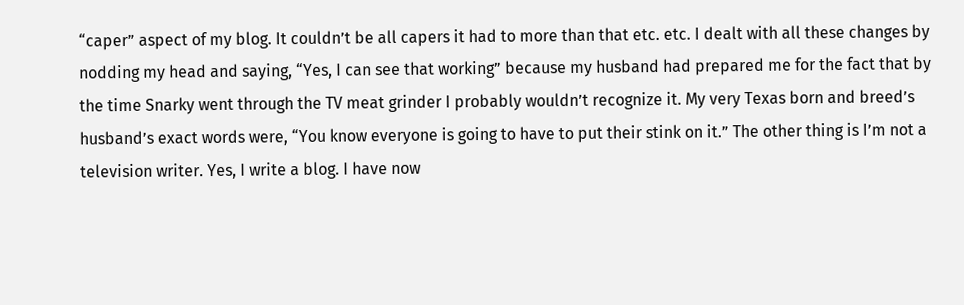“caper” aspect of my blog. It couldn’t be all capers it had to more than that etc. etc. I dealt with all these changes by nodding my head and saying, “Yes, I can see that working” because my husband had prepared me for the fact that by the time Snarky went through the TV meat grinder I probably wouldn’t recognize it. My very Texas born and breed’s husband’s exact words were, “You know everyone is going to have to put their stink on it.” The other thing is I’m not a television writer. Yes, I write a blog. I have now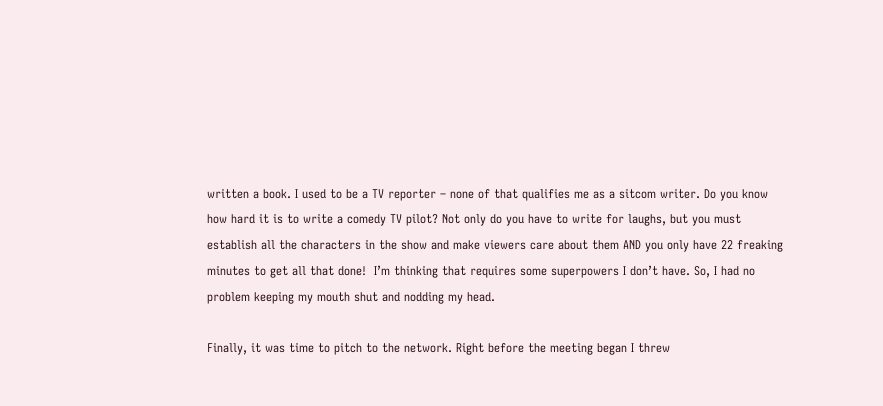written a book. I used to be a TV reporter – none of that qualifies me as a sitcom writer. Do you know how hard it is to write a comedy TV pilot? Not only do you have to write for laughs, but you must establish all the characters in the show and make viewers care about them AND you only have 22 freaking minutes to get all that done!  I’m thinking that requires some superpowers I don’t have. So, I had no problem keeping my mouth shut and nodding my head.

Finally, it was time to pitch to the network. Right before the meeting began I threw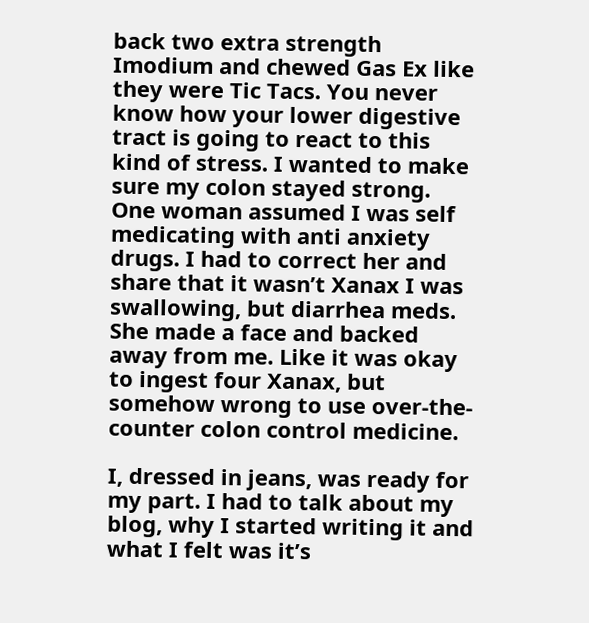back two extra strength Imodium and chewed Gas Ex like they were Tic Tacs. You never know how your lower digestive tract is going to react to this kind of stress. I wanted to make sure my colon stayed strong. One woman assumed I was self medicating with anti anxiety drugs. I had to correct her and share that it wasn’t Xanax I was swallowing, but diarrhea meds. She made a face and backed away from me. Like it was okay to ingest four Xanax, but somehow wrong to use over-the-counter colon control medicine.

I, dressed in jeans, was ready for my part. I had to talk about my blog, why I started writing it and what I felt was it’s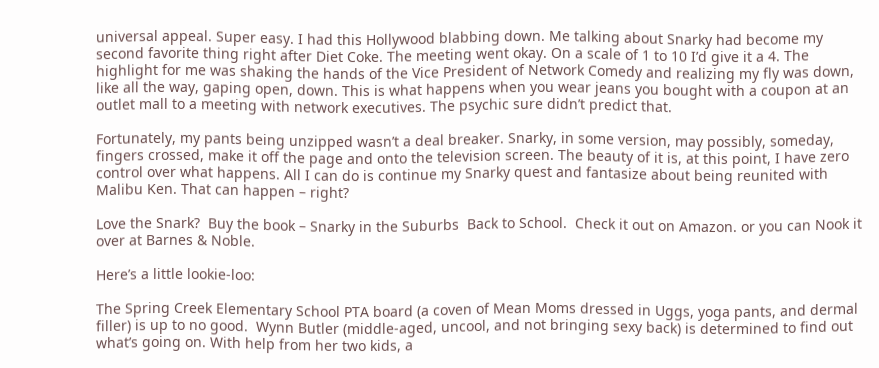universal appeal. Super easy. I had this Hollywood blabbing down. Me talking about Snarky had become my second favorite thing right after Diet Coke. The meeting went okay. On a scale of 1 to 10 I’d give it a 4. The highlight for me was shaking the hands of the Vice President of Network Comedy and realizing my fly was down, like all the way, gaping open, down. This is what happens when you wear jeans you bought with a coupon at an outlet mall to a meeting with network executives. The psychic sure didn’t predict that.

Fortunately, my pants being unzipped wasn’t a deal breaker. Snarky, in some version, may possibly, someday, fingers crossed, make it off the page and onto the television screen. The beauty of it is, at this point, I have zero control over what happens. All I can do is continue my Snarky quest and fantasize about being reunited with Malibu Ken. That can happen – right?

Love the Snark?  Buy the book – Snarky in the Suburbs  Back to School.  Check it out on Amazon. or you can Nook it over at Barnes & Noble.

Here’s a little lookie-loo:

The Spring Creek Elementary School PTA board (a coven of Mean Moms dressed in Uggs, yoga pants, and dermal filler) is up to no good.  Wynn Butler (middle-aged, uncool, and not bringing sexy back) is determined to find out what’s going on. With help from her two kids, a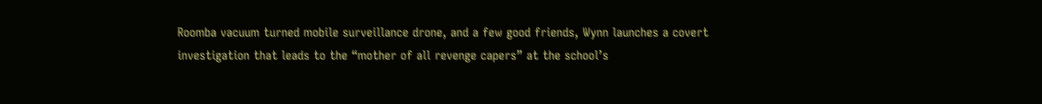Roomba vacuum turned mobile surveillance drone, and a few good friends, Wynn launches a covert investigation that leads to the “mother of all revenge capers” at the school’s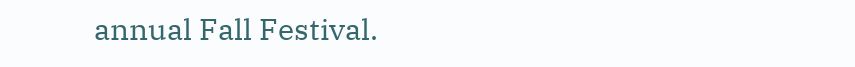annual Fall Festival.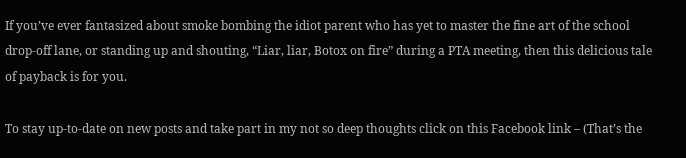If you’ve ever fantasized about smoke bombing the idiot parent who has yet to master the fine art of the school drop-off lane, or standing up and shouting, “Liar, liar, Botox on fire” during a PTA meeting, then this delicious tale of payback is for you.

To stay up-to-date on new posts and take part in my not so deep thoughts click on this Facebook link – (That’s the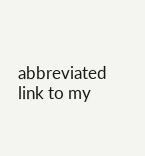abbreviated link to my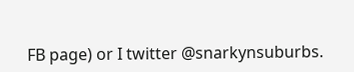FB page) or I twitter @snarkynsuburbs.